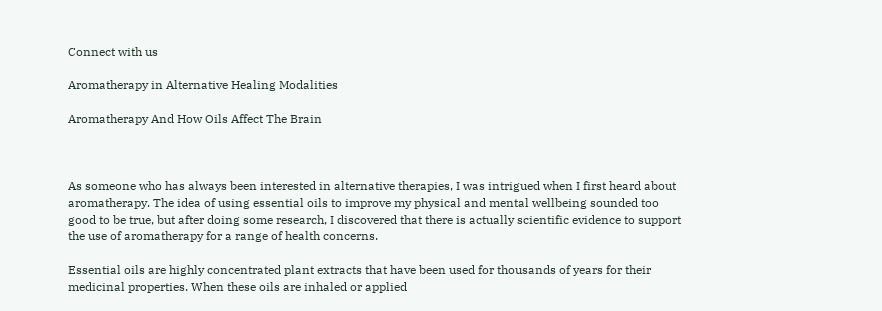Connect with us

Aromatherapy in Alternative Healing Modalities

Aromatherapy And How Oils Affect The Brain



As someone who has always been interested in alternative therapies, I was intrigued when I first heard about aromatherapy. The idea of using essential oils to improve my physical and mental wellbeing sounded too good to be true, but after doing some research, I discovered that there is actually scientific evidence to support the use of aromatherapy for a range of health concerns.

Essential oils are highly concentrated plant extracts that have been used for thousands of years for their medicinal properties. When these oils are inhaled or applied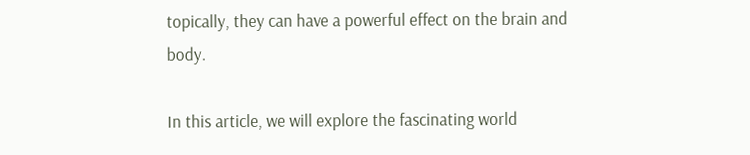topically, they can have a powerful effect on the brain and body.

In this article, we will explore the fascinating world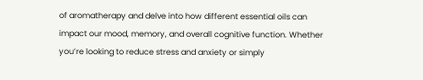of aromatherapy and delve into how different essential oils can impact our mood, memory, and overall cognitive function. Whether you’re looking to reduce stress and anxiety or simply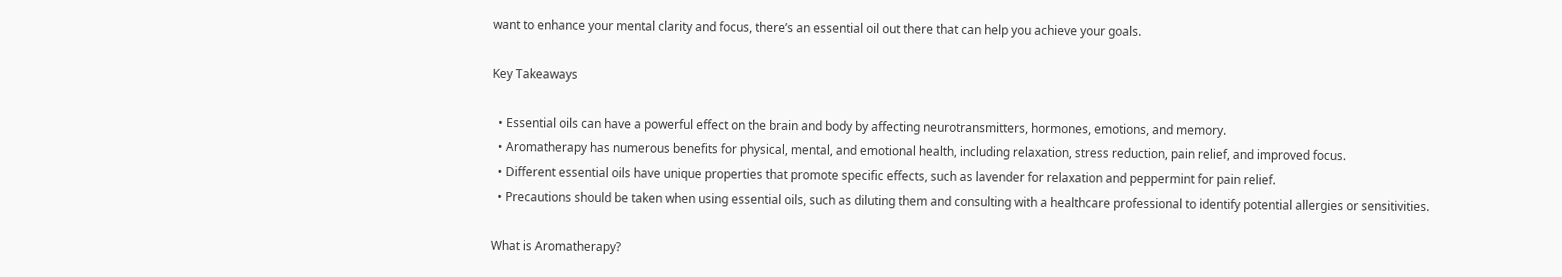want to enhance your mental clarity and focus, there’s an essential oil out there that can help you achieve your goals.

Key Takeaways

  • Essential oils can have a powerful effect on the brain and body by affecting neurotransmitters, hormones, emotions, and memory.
  • Aromatherapy has numerous benefits for physical, mental, and emotional health, including relaxation, stress reduction, pain relief, and improved focus.
  • Different essential oils have unique properties that promote specific effects, such as lavender for relaxation and peppermint for pain relief.
  • Precautions should be taken when using essential oils, such as diluting them and consulting with a healthcare professional to identify potential allergies or sensitivities.

What is Aromatherapy?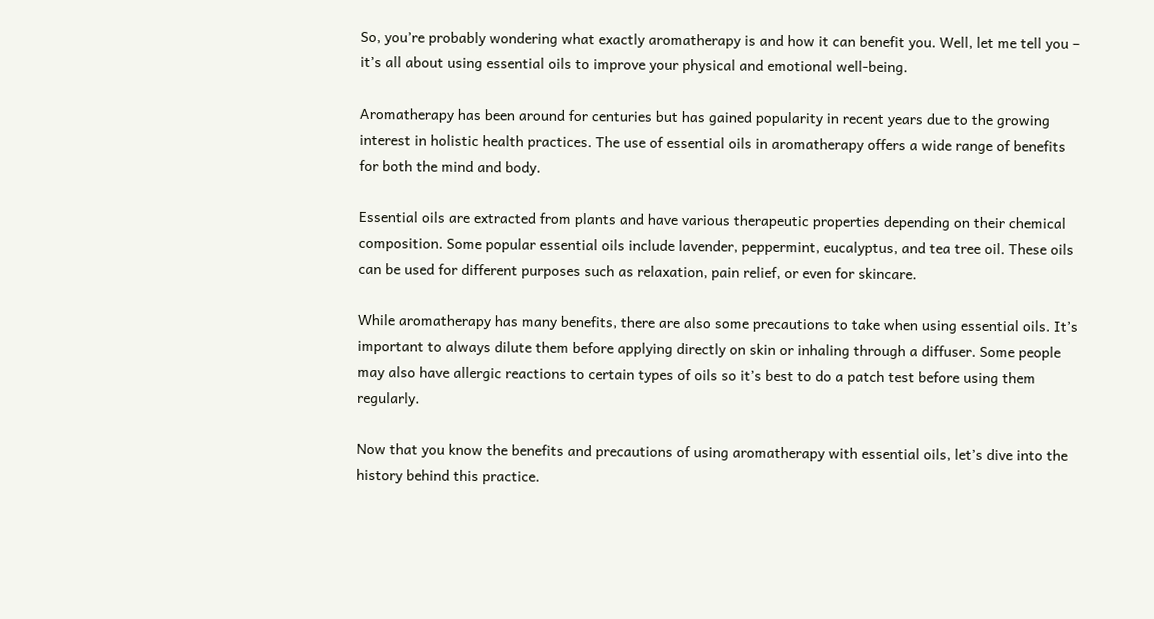So, you’re probably wondering what exactly aromatherapy is and how it can benefit you. Well, let me tell you – it’s all about using essential oils to improve your physical and emotional well-being.

Aromatherapy has been around for centuries but has gained popularity in recent years due to the growing interest in holistic health practices. The use of essential oils in aromatherapy offers a wide range of benefits for both the mind and body.

Essential oils are extracted from plants and have various therapeutic properties depending on their chemical composition. Some popular essential oils include lavender, peppermint, eucalyptus, and tea tree oil. These oils can be used for different purposes such as relaxation, pain relief, or even for skincare.

While aromatherapy has many benefits, there are also some precautions to take when using essential oils. It’s important to always dilute them before applying directly on skin or inhaling through a diffuser. Some people may also have allergic reactions to certain types of oils so it’s best to do a patch test before using them regularly.

Now that you know the benefits and precautions of using aromatherapy with essential oils, let’s dive into the history behind this practice.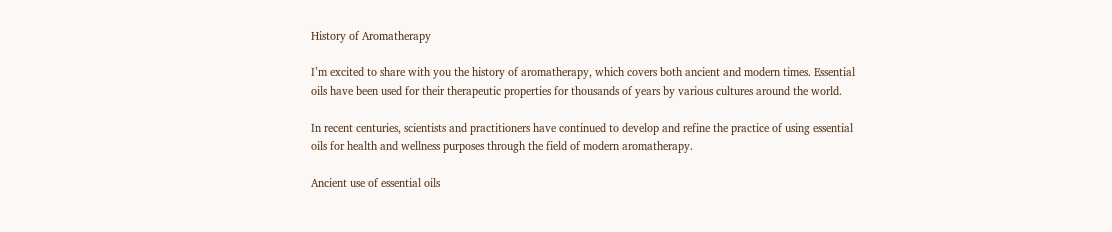History of Aromatherapy

I’m excited to share with you the history of aromatherapy, which covers both ancient and modern times. Essential oils have been used for their therapeutic properties for thousands of years by various cultures around the world.

In recent centuries, scientists and practitioners have continued to develop and refine the practice of using essential oils for health and wellness purposes through the field of modern aromatherapy.

Ancient use of essential oils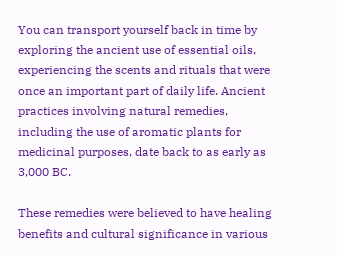You can transport yourself back in time by exploring the ancient use of essential oils, experiencing the scents and rituals that were once an important part of daily life. Ancient practices involving natural remedies, including the use of aromatic plants for medicinal purposes, date back to as early as 3,000 BC.

These remedies were believed to have healing benefits and cultural significance in various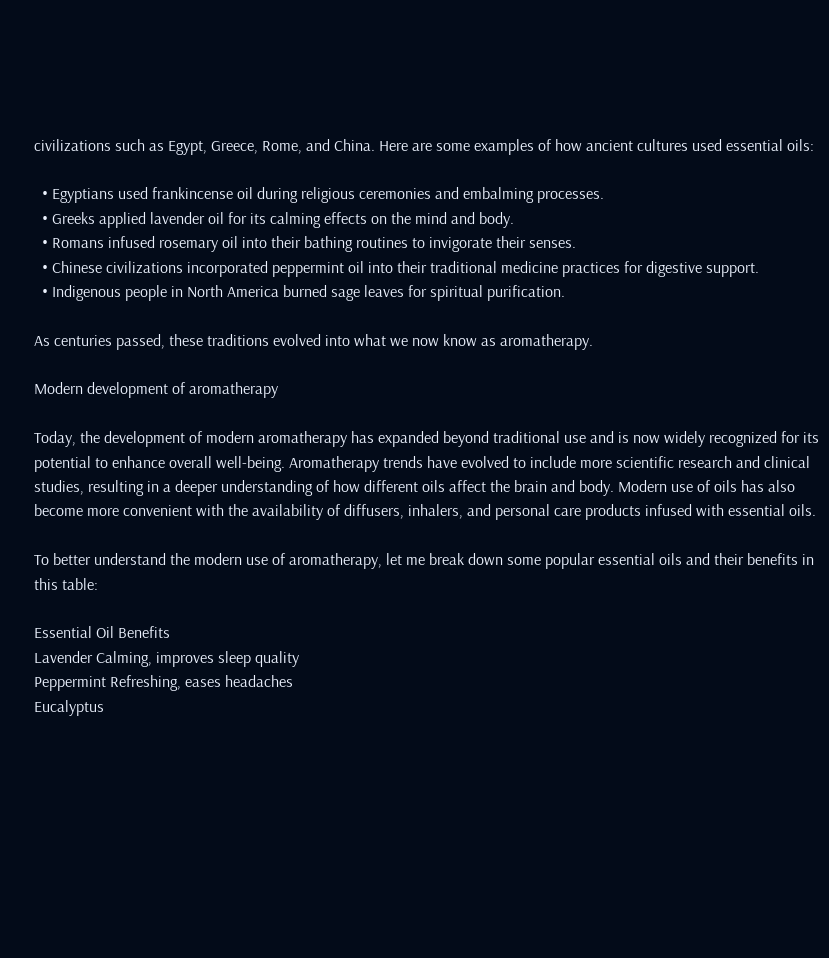civilizations such as Egypt, Greece, Rome, and China. Here are some examples of how ancient cultures used essential oils:

  • Egyptians used frankincense oil during religious ceremonies and embalming processes.
  • Greeks applied lavender oil for its calming effects on the mind and body.
  • Romans infused rosemary oil into their bathing routines to invigorate their senses.
  • Chinese civilizations incorporated peppermint oil into their traditional medicine practices for digestive support.
  • Indigenous people in North America burned sage leaves for spiritual purification.

As centuries passed, these traditions evolved into what we now know as aromatherapy.

Modern development of aromatherapy

Today, the development of modern aromatherapy has expanded beyond traditional use and is now widely recognized for its potential to enhance overall well-being. Aromatherapy trends have evolved to include more scientific research and clinical studies, resulting in a deeper understanding of how different oils affect the brain and body. Modern use of oils has also become more convenient with the availability of diffusers, inhalers, and personal care products infused with essential oils.

To better understand the modern use of aromatherapy, let me break down some popular essential oils and their benefits in this table:

Essential Oil Benefits
Lavender Calming, improves sleep quality
Peppermint Refreshing, eases headaches
Eucalyptus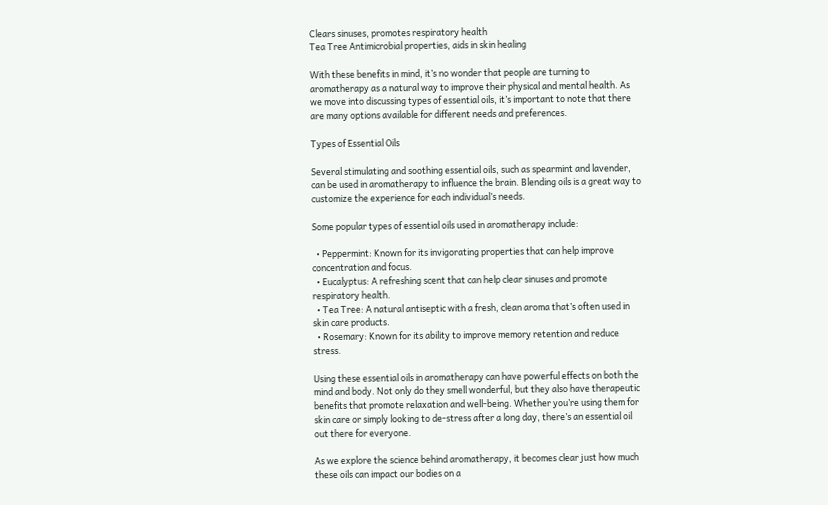Clears sinuses, promotes respiratory health
Tea Tree Antimicrobial properties, aids in skin healing

With these benefits in mind, it’s no wonder that people are turning to aromatherapy as a natural way to improve their physical and mental health. As we move into discussing types of essential oils, it’s important to note that there are many options available for different needs and preferences.

Types of Essential Oils

Several stimulating and soothing essential oils, such as spearmint and lavender, can be used in aromatherapy to influence the brain. Blending oils is a great way to customize the experience for each individual’s needs.

Some popular types of essential oils used in aromatherapy include:

  • Peppermint: Known for its invigorating properties that can help improve concentration and focus.
  • Eucalyptus: A refreshing scent that can help clear sinuses and promote respiratory health.
  • Tea Tree: A natural antiseptic with a fresh, clean aroma that’s often used in skin care products.
  • Rosemary: Known for its ability to improve memory retention and reduce stress.

Using these essential oils in aromatherapy can have powerful effects on both the mind and body. Not only do they smell wonderful, but they also have therapeutic benefits that promote relaxation and well-being. Whether you’re using them for skin care or simply looking to de-stress after a long day, there’s an essential oil out there for everyone.

As we explore the science behind aromatherapy, it becomes clear just how much these oils can impact our bodies on a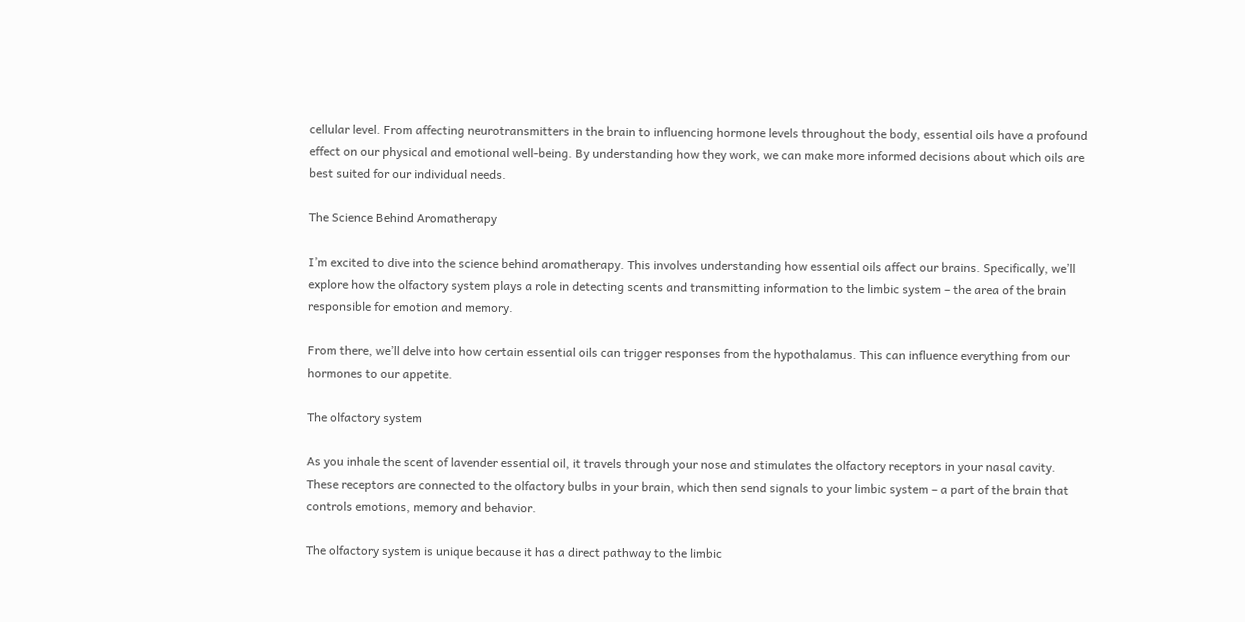cellular level. From affecting neurotransmitters in the brain to influencing hormone levels throughout the body, essential oils have a profound effect on our physical and emotional well-being. By understanding how they work, we can make more informed decisions about which oils are best suited for our individual needs.

The Science Behind Aromatherapy

I’m excited to dive into the science behind aromatherapy. This involves understanding how essential oils affect our brains. Specifically, we’ll explore how the olfactory system plays a role in detecting scents and transmitting information to the limbic system – the area of the brain responsible for emotion and memory.

From there, we’ll delve into how certain essential oils can trigger responses from the hypothalamus. This can influence everything from our hormones to our appetite.

The olfactory system

As you inhale the scent of lavender essential oil, it travels through your nose and stimulates the olfactory receptors in your nasal cavity. These receptors are connected to the olfactory bulbs in your brain, which then send signals to your limbic system – a part of the brain that controls emotions, memory and behavior.

The olfactory system is unique because it has a direct pathway to the limbic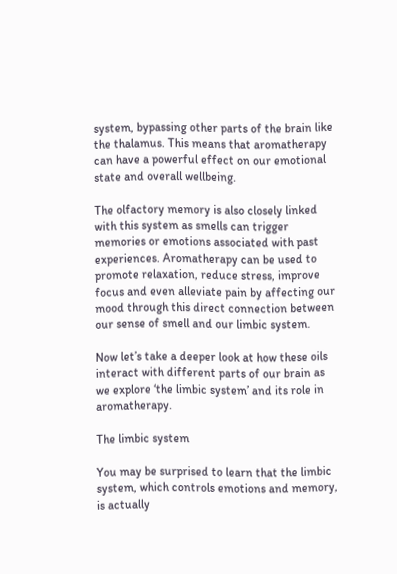system, bypassing other parts of the brain like the thalamus. This means that aromatherapy can have a powerful effect on our emotional state and overall wellbeing.

The olfactory memory is also closely linked with this system as smells can trigger memories or emotions associated with past experiences. Aromatherapy can be used to promote relaxation, reduce stress, improve focus and even alleviate pain by affecting our mood through this direct connection between our sense of smell and our limbic system.

Now let’s take a deeper look at how these oils interact with different parts of our brain as we explore ‘the limbic system’ and its role in aromatherapy.

The limbic system

You may be surprised to learn that the limbic system, which controls emotions and memory, is actually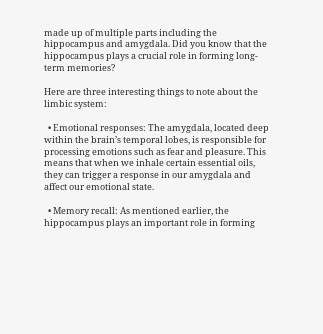made up of multiple parts including the hippocampus and amygdala. Did you know that the hippocampus plays a crucial role in forming long-term memories?

Here are three interesting things to note about the limbic system:

  • Emotional responses: The amygdala, located deep within the brain’s temporal lobes, is responsible for processing emotions such as fear and pleasure. This means that when we inhale certain essential oils, they can trigger a response in our amygdala and affect our emotional state.

  • Memory recall: As mentioned earlier, the hippocampus plays an important role in forming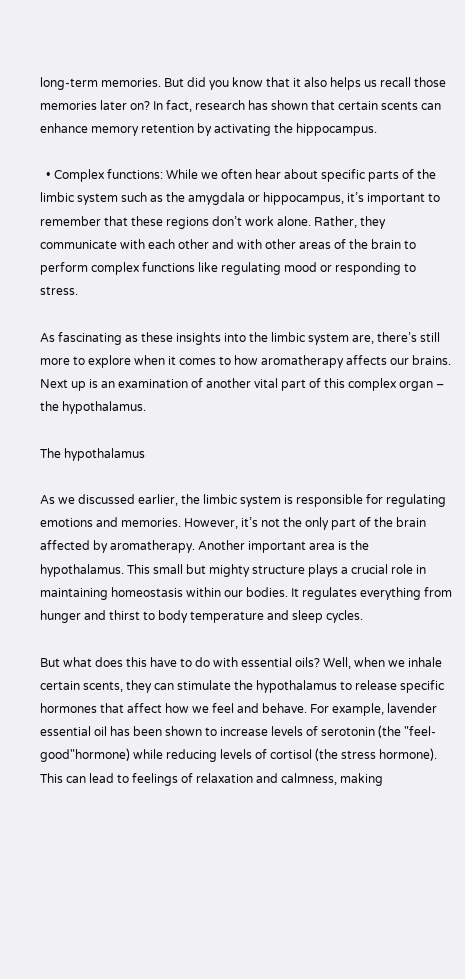long-term memories. But did you know that it also helps us recall those memories later on? In fact, research has shown that certain scents can enhance memory retention by activating the hippocampus.

  • Complex functions: While we often hear about specific parts of the limbic system such as the amygdala or hippocampus, it’s important to remember that these regions don’t work alone. Rather, they communicate with each other and with other areas of the brain to perform complex functions like regulating mood or responding to stress.

As fascinating as these insights into the limbic system are, there’s still more to explore when it comes to how aromatherapy affects our brains. Next up is an examination of another vital part of this complex organ – the hypothalamus.

The hypothalamus

As we discussed earlier, the limbic system is responsible for regulating emotions and memories. However, it’s not the only part of the brain affected by aromatherapy. Another important area is the hypothalamus. This small but mighty structure plays a crucial role in maintaining homeostasis within our bodies. It regulates everything from hunger and thirst to body temperature and sleep cycles.

But what does this have to do with essential oils? Well, when we inhale certain scents, they can stimulate the hypothalamus to release specific hormones that affect how we feel and behave. For example, lavender essential oil has been shown to increase levels of serotonin (the "feel-good"hormone) while reducing levels of cortisol (the stress hormone). This can lead to feelings of relaxation and calmness, making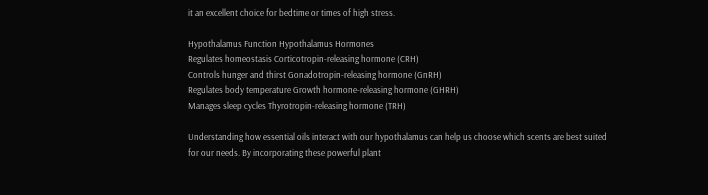it an excellent choice for bedtime or times of high stress.

Hypothalamus Function Hypothalamus Hormones
Regulates homeostasis Corticotropin-releasing hormone (CRH)
Controls hunger and thirst Gonadotropin-releasing hormone (GnRH)
Regulates body temperature Growth hormone-releasing hormone (GHRH)
Manages sleep cycles Thyrotropin-releasing hormone (TRH)

Understanding how essential oils interact with our hypothalamus can help us choose which scents are best suited for our needs. By incorporating these powerful plant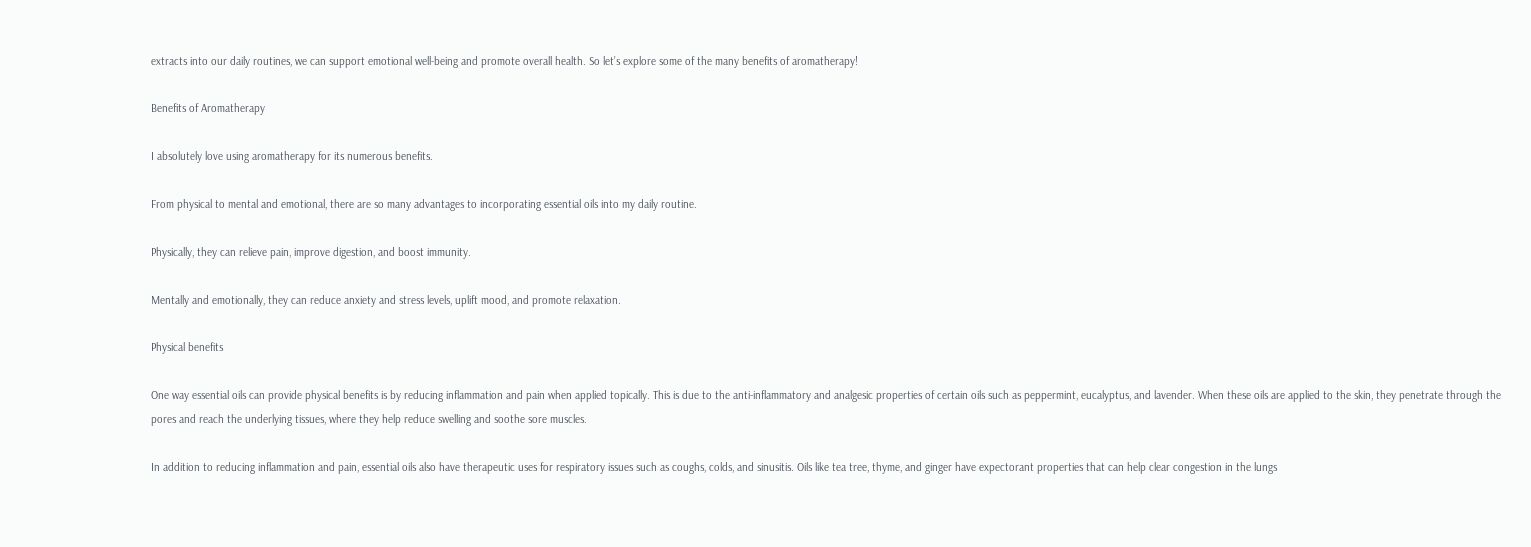extracts into our daily routines, we can support emotional well-being and promote overall health. So let’s explore some of the many benefits of aromatherapy!

Benefits of Aromatherapy

I absolutely love using aromatherapy for its numerous benefits.

From physical to mental and emotional, there are so many advantages to incorporating essential oils into my daily routine.

Physically, they can relieve pain, improve digestion, and boost immunity.

Mentally and emotionally, they can reduce anxiety and stress levels, uplift mood, and promote relaxation.

Physical benefits

One way essential oils can provide physical benefits is by reducing inflammation and pain when applied topically. This is due to the anti-inflammatory and analgesic properties of certain oils such as peppermint, eucalyptus, and lavender. When these oils are applied to the skin, they penetrate through the pores and reach the underlying tissues, where they help reduce swelling and soothe sore muscles.

In addition to reducing inflammation and pain, essential oils also have therapeutic uses for respiratory issues such as coughs, colds, and sinusitis. Oils like tea tree, thyme, and ginger have expectorant properties that can help clear congestion in the lungs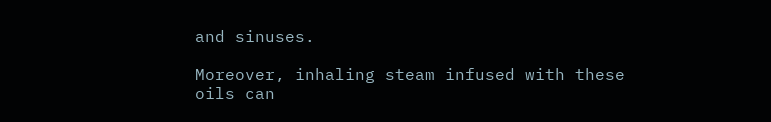and sinuses.

Moreover, inhaling steam infused with these oils can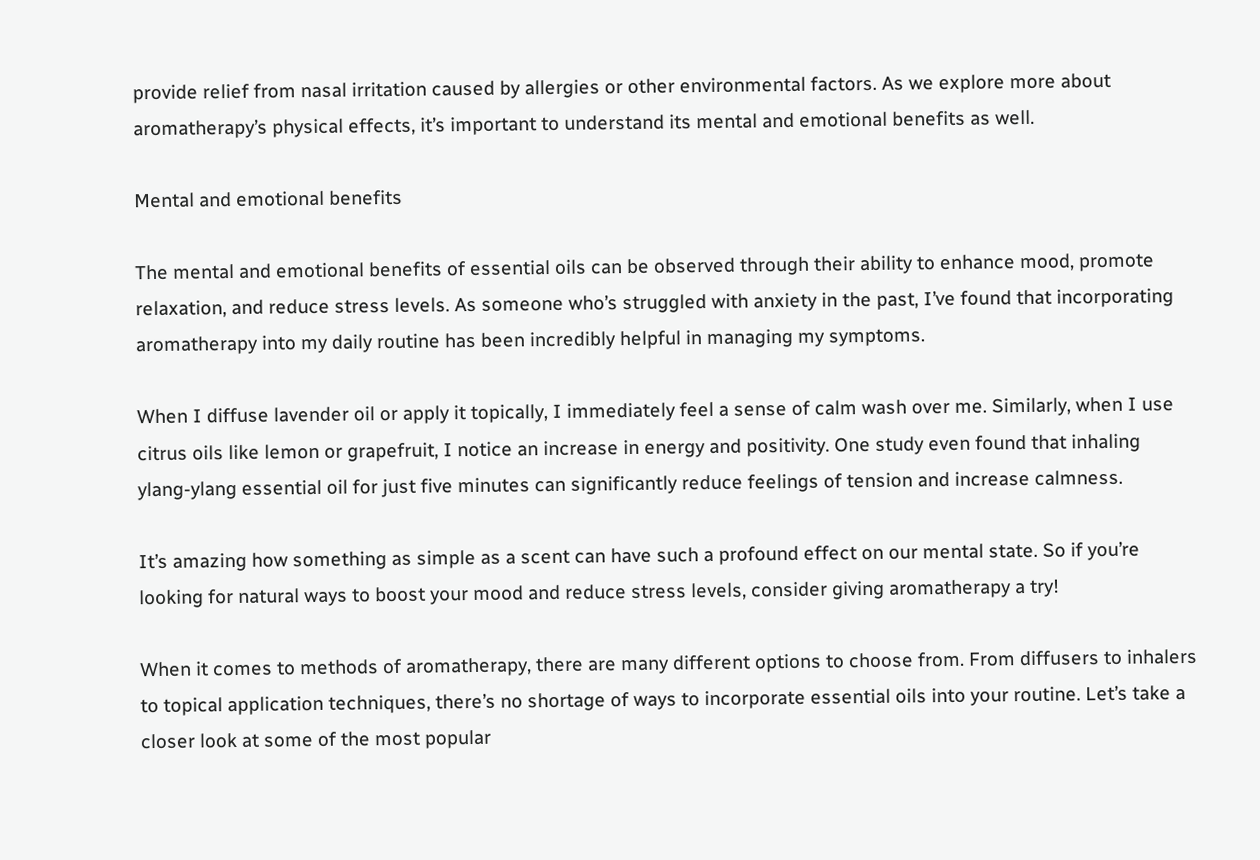provide relief from nasal irritation caused by allergies or other environmental factors. As we explore more about aromatherapy’s physical effects, it’s important to understand its mental and emotional benefits as well.

Mental and emotional benefits

The mental and emotional benefits of essential oils can be observed through their ability to enhance mood, promote relaxation, and reduce stress levels. As someone who’s struggled with anxiety in the past, I’ve found that incorporating aromatherapy into my daily routine has been incredibly helpful in managing my symptoms.

When I diffuse lavender oil or apply it topically, I immediately feel a sense of calm wash over me. Similarly, when I use citrus oils like lemon or grapefruit, I notice an increase in energy and positivity. One study even found that inhaling ylang-ylang essential oil for just five minutes can significantly reduce feelings of tension and increase calmness.

It’s amazing how something as simple as a scent can have such a profound effect on our mental state. So if you’re looking for natural ways to boost your mood and reduce stress levels, consider giving aromatherapy a try!

When it comes to methods of aromatherapy, there are many different options to choose from. From diffusers to inhalers to topical application techniques, there’s no shortage of ways to incorporate essential oils into your routine. Let’s take a closer look at some of the most popular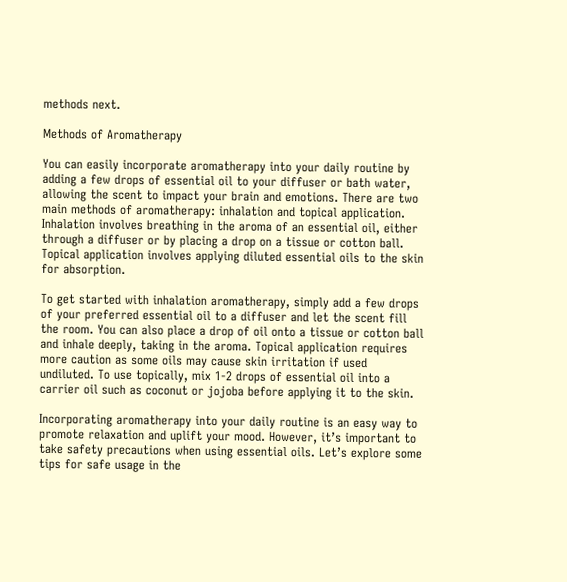methods next.

Methods of Aromatherapy

You can easily incorporate aromatherapy into your daily routine by adding a few drops of essential oil to your diffuser or bath water, allowing the scent to impact your brain and emotions. There are two main methods of aromatherapy: inhalation and topical application. Inhalation involves breathing in the aroma of an essential oil, either through a diffuser or by placing a drop on a tissue or cotton ball. Topical application involves applying diluted essential oils to the skin for absorption.

To get started with inhalation aromatherapy, simply add a few drops of your preferred essential oil to a diffuser and let the scent fill the room. You can also place a drop of oil onto a tissue or cotton ball and inhale deeply, taking in the aroma. Topical application requires more caution as some oils may cause skin irritation if used undiluted. To use topically, mix 1-2 drops of essential oil into a carrier oil such as coconut or jojoba before applying it to the skin.

Incorporating aromatherapy into your daily routine is an easy way to promote relaxation and uplift your mood. However, it’s important to take safety precautions when using essential oils. Let’s explore some tips for safe usage in the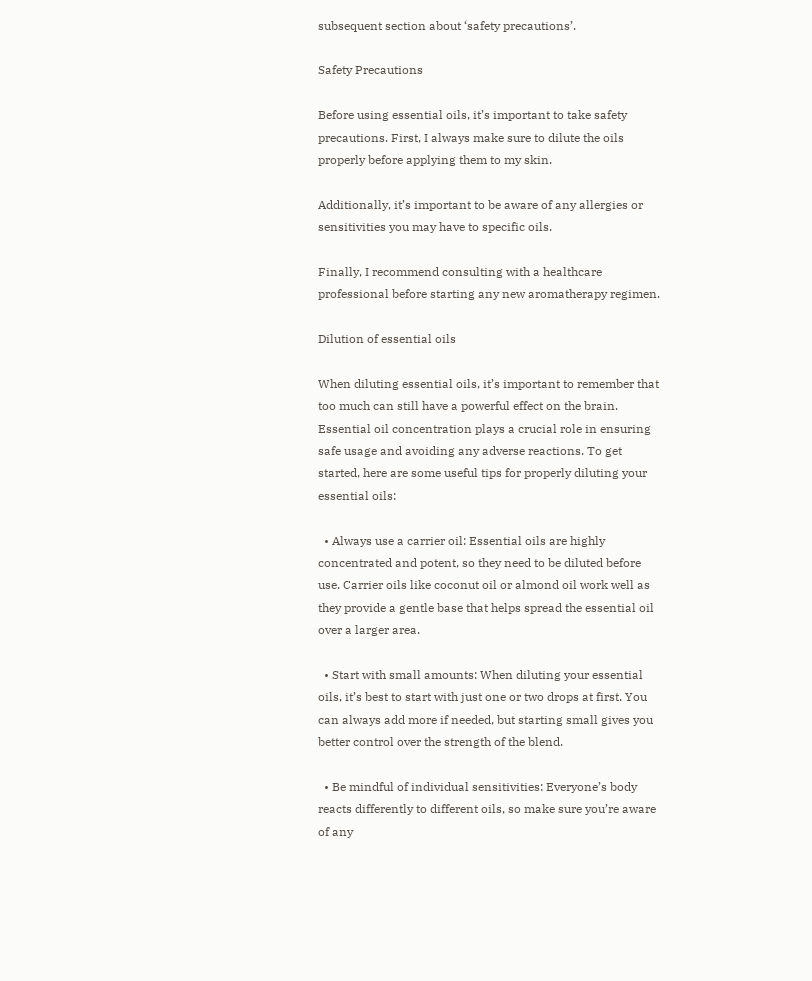subsequent section about ‘safety precautions’.

Safety Precautions

Before using essential oils, it’s important to take safety precautions. First, I always make sure to dilute the oils properly before applying them to my skin.

Additionally, it’s important to be aware of any allergies or sensitivities you may have to specific oils.

Finally, I recommend consulting with a healthcare professional before starting any new aromatherapy regimen.

Dilution of essential oils

When diluting essential oils, it’s important to remember that too much can still have a powerful effect on the brain. Essential oil concentration plays a crucial role in ensuring safe usage and avoiding any adverse reactions. To get started, here are some useful tips for properly diluting your essential oils:

  • Always use a carrier oil: Essential oils are highly concentrated and potent, so they need to be diluted before use. Carrier oils like coconut oil or almond oil work well as they provide a gentle base that helps spread the essential oil over a larger area.

  • Start with small amounts: When diluting your essential oils, it’s best to start with just one or two drops at first. You can always add more if needed, but starting small gives you better control over the strength of the blend.

  • Be mindful of individual sensitivities: Everyone’s body reacts differently to different oils, so make sure you’re aware of any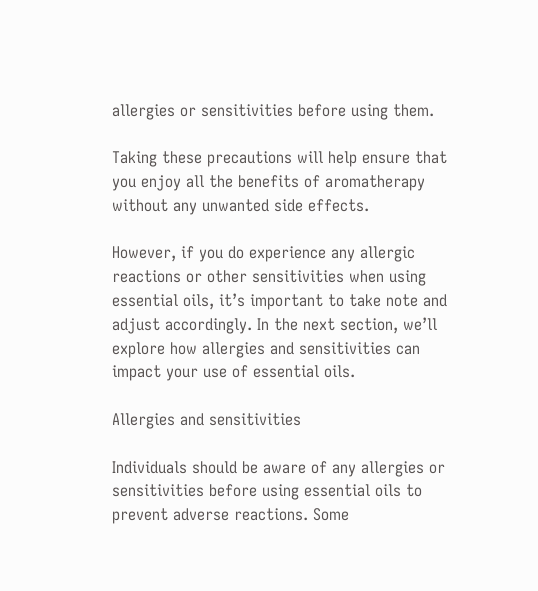allergies or sensitivities before using them.

Taking these precautions will help ensure that you enjoy all the benefits of aromatherapy without any unwanted side effects.

However, if you do experience any allergic reactions or other sensitivities when using essential oils, it’s important to take note and adjust accordingly. In the next section, we’ll explore how allergies and sensitivities can impact your use of essential oils.

Allergies and sensitivities

Individuals should be aware of any allergies or sensitivities before using essential oils to prevent adverse reactions. Some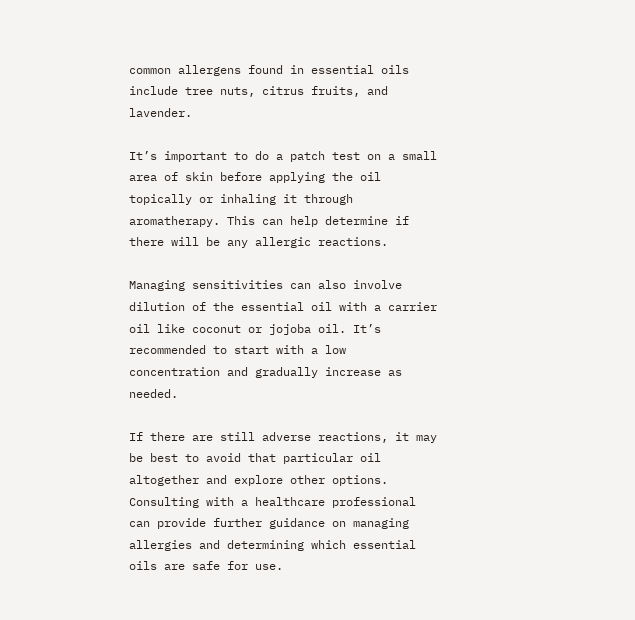common allergens found in essential oils include tree nuts, citrus fruits, and lavender.

It’s important to do a patch test on a small area of skin before applying the oil topically or inhaling it through aromatherapy. This can help determine if there will be any allergic reactions.

Managing sensitivities can also involve dilution of the essential oil with a carrier oil like coconut or jojoba oil. It’s recommended to start with a low concentration and gradually increase as needed.

If there are still adverse reactions, it may be best to avoid that particular oil altogether and explore other options. Consulting with a healthcare professional can provide further guidance on managing allergies and determining which essential oils are safe for use.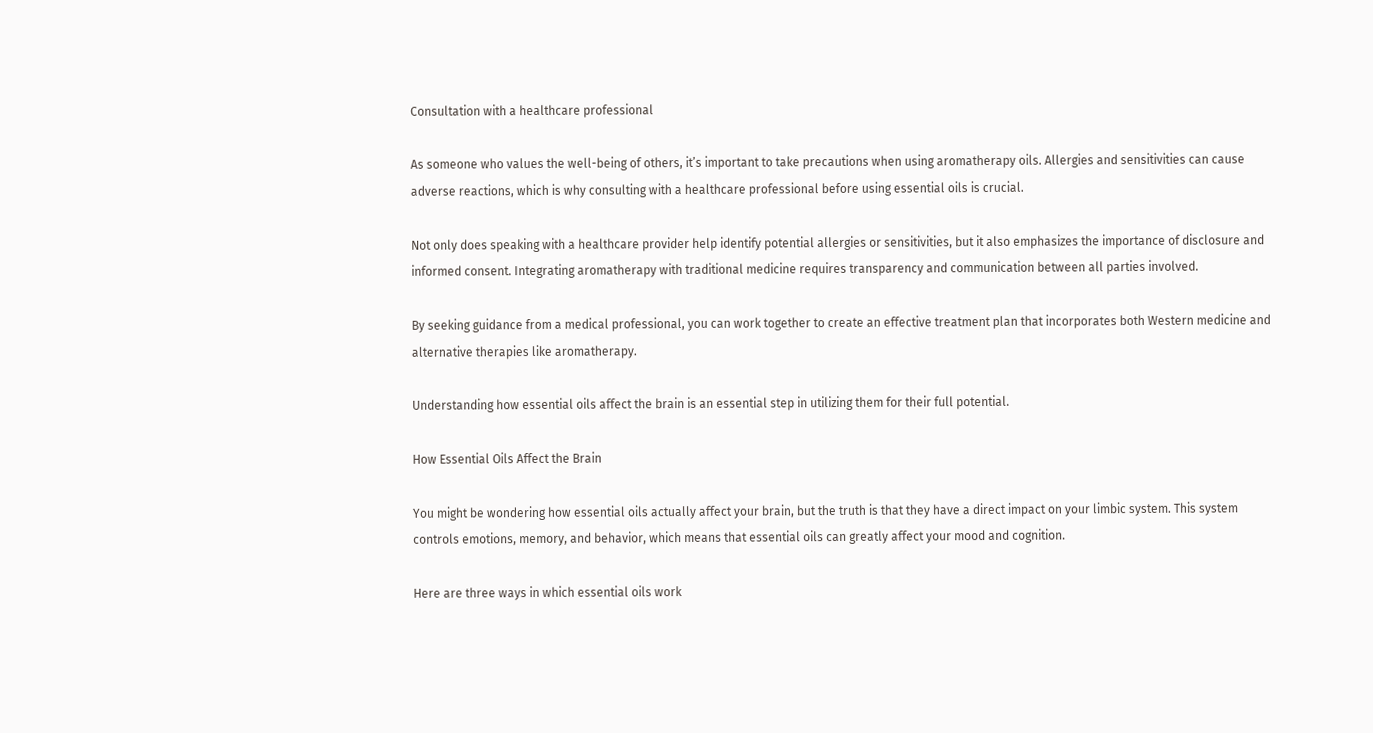Consultation with a healthcare professional

As someone who values the well-being of others, it’s important to take precautions when using aromatherapy oils. Allergies and sensitivities can cause adverse reactions, which is why consulting with a healthcare professional before using essential oils is crucial.

Not only does speaking with a healthcare provider help identify potential allergies or sensitivities, but it also emphasizes the importance of disclosure and informed consent. Integrating aromatherapy with traditional medicine requires transparency and communication between all parties involved.

By seeking guidance from a medical professional, you can work together to create an effective treatment plan that incorporates both Western medicine and alternative therapies like aromatherapy.

Understanding how essential oils affect the brain is an essential step in utilizing them for their full potential.

How Essential Oils Affect the Brain

You might be wondering how essential oils actually affect your brain, but the truth is that they have a direct impact on your limbic system. This system controls emotions, memory, and behavior, which means that essential oils can greatly affect your mood and cognition.

Here are three ways in which essential oils work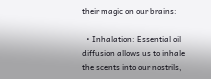their magic on our brains:

  • Inhalation: Essential oil diffusion allows us to inhale the scents into our nostrils,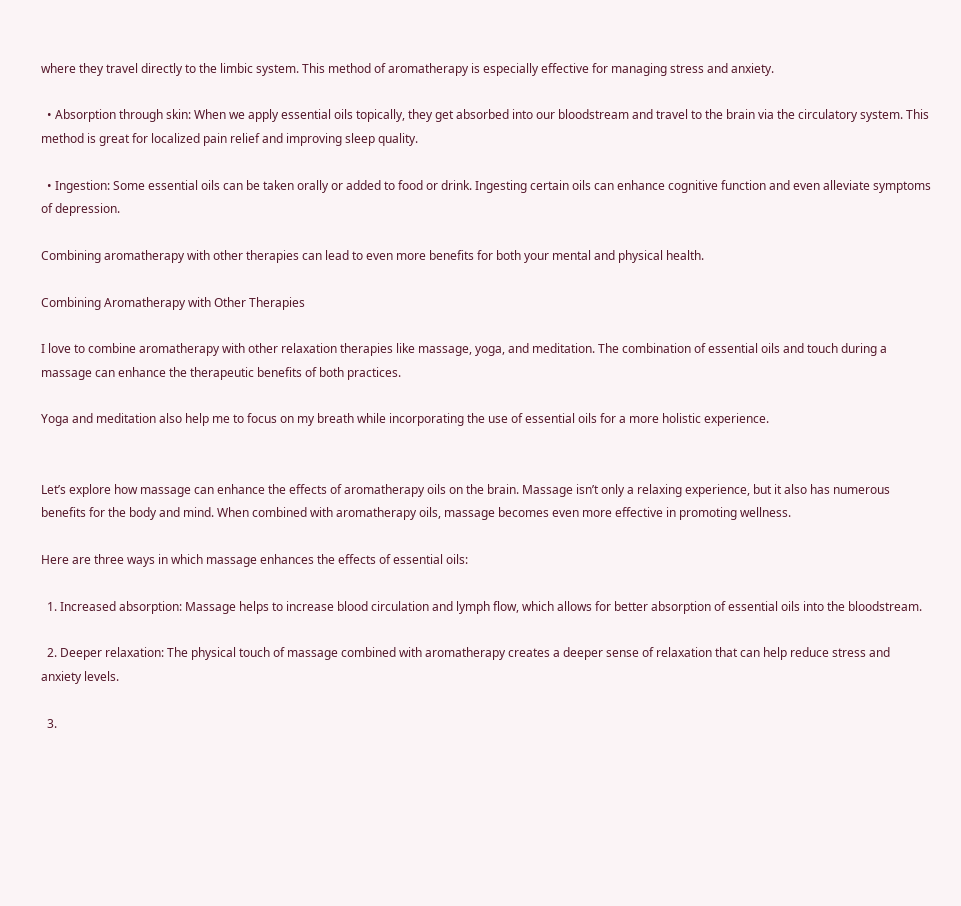where they travel directly to the limbic system. This method of aromatherapy is especially effective for managing stress and anxiety.

  • Absorption through skin: When we apply essential oils topically, they get absorbed into our bloodstream and travel to the brain via the circulatory system. This method is great for localized pain relief and improving sleep quality.

  • Ingestion: Some essential oils can be taken orally or added to food or drink. Ingesting certain oils can enhance cognitive function and even alleviate symptoms of depression.

Combining aromatherapy with other therapies can lead to even more benefits for both your mental and physical health.

Combining Aromatherapy with Other Therapies

I love to combine aromatherapy with other relaxation therapies like massage, yoga, and meditation. The combination of essential oils and touch during a massage can enhance the therapeutic benefits of both practices.

Yoga and meditation also help me to focus on my breath while incorporating the use of essential oils for a more holistic experience.


Let’s explore how massage can enhance the effects of aromatherapy oils on the brain. Massage isn’t only a relaxing experience, but it also has numerous benefits for the body and mind. When combined with aromatherapy oils, massage becomes even more effective in promoting wellness.

Here are three ways in which massage enhances the effects of essential oils:

  1. Increased absorption: Massage helps to increase blood circulation and lymph flow, which allows for better absorption of essential oils into the bloodstream.

  2. Deeper relaxation: The physical touch of massage combined with aromatherapy creates a deeper sense of relaxation that can help reduce stress and anxiety levels.

  3.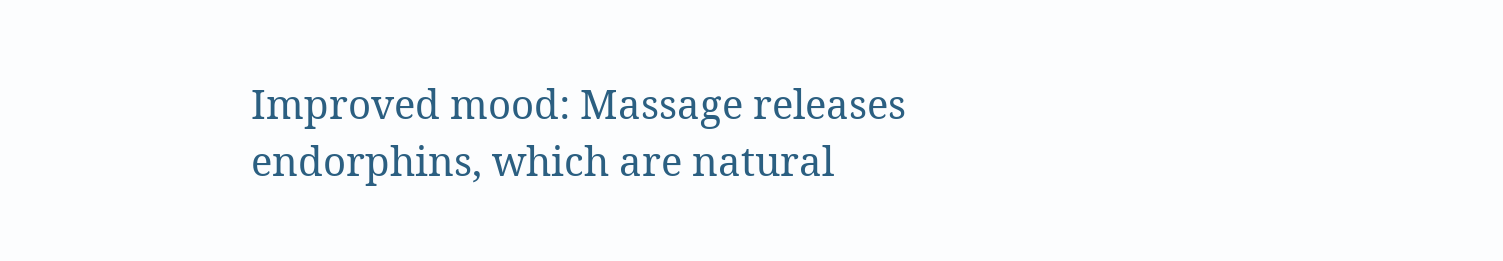Improved mood: Massage releases endorphins, which are natural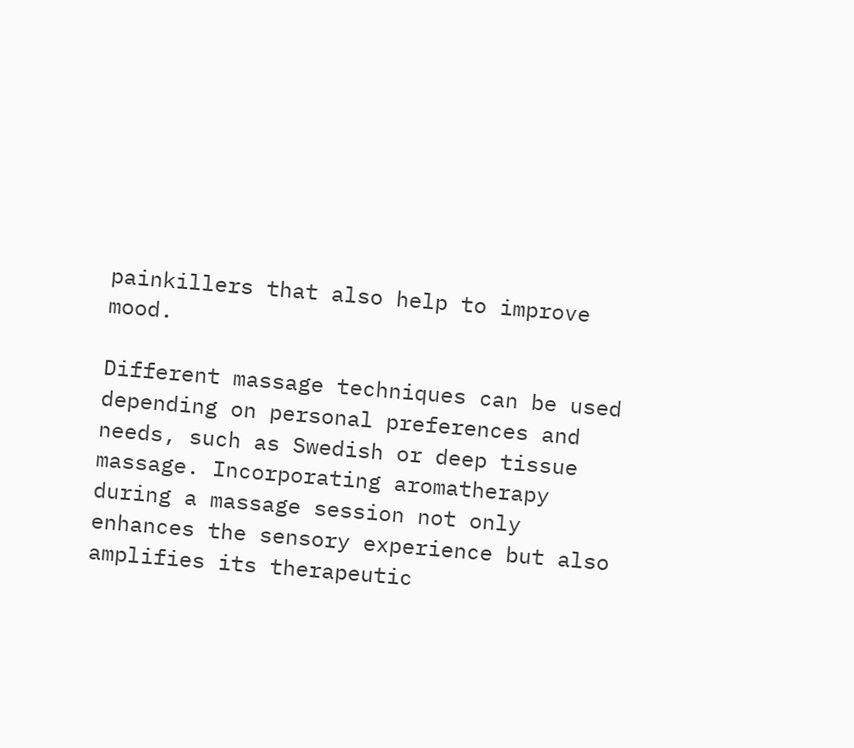painkillers that also help to improve mood.

Different massage techniques can be used depending on personal preferences and needs, such as Swedish or deep tissue massage. Incorporating aromatherapy during a massage session not only enhances the sensory experience but also amplifies its therapeutic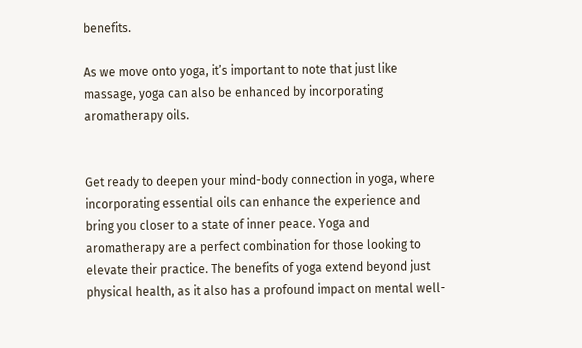benefits.

As we move onto yoga, it’s important to note that just like massage, yoga can also be enhanced by incorporating aromatherapy oils.


Get ready to deepen your mind-body connection in yoga, where incorporating essential oils can enhance the experience and bring you closer to a state of inner peace. Yoga and aromatherapy are a perfect combination for those looking to elevate their practice. The benefits of yoga extend beyond just physical health, as it also has a profound impact on mental well-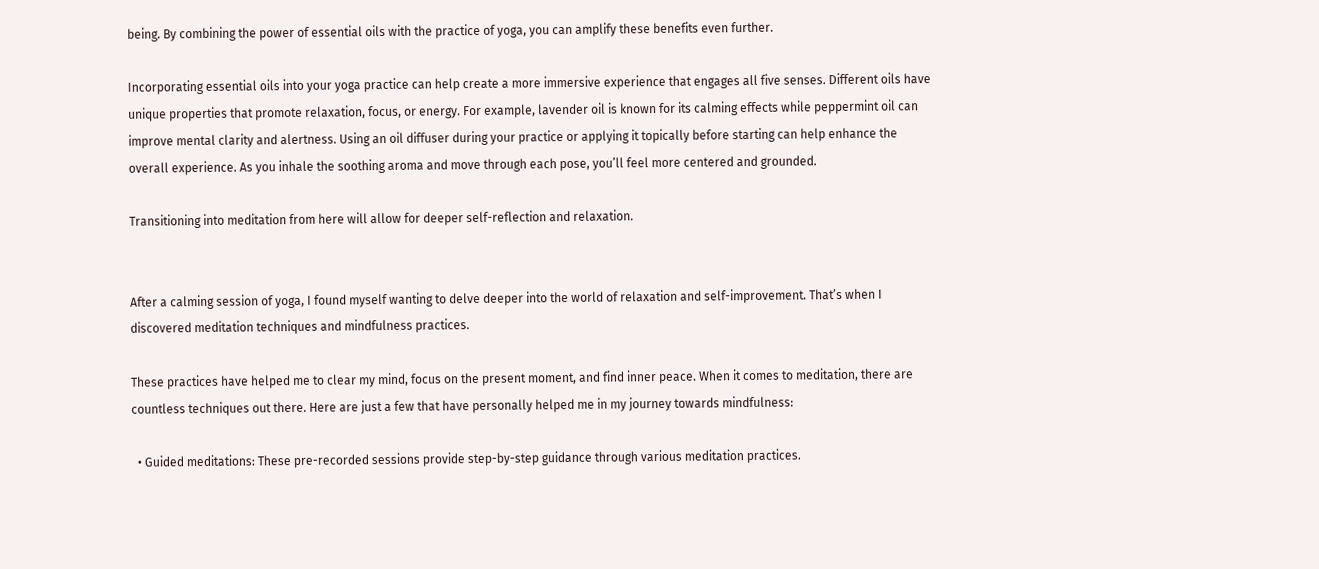being. By combining the power of essential oils with the practice of yoga, you can amplify these benefits even further.

Incorporating essential oils into your yoga practice can help create a more immersive experience that engages all five senses. Different oils have unique properties that promote relaxation, focus, or energy. For example, lavender oil is known for its calming effects while peppermint oil can improve mental clarity and alertness. Using an oil diffuser during your practice or applying it topically before starting can help enhance the overall experience. As you inhale the soothing aroma and move through each pose, you’ll feel more centered and grounded.

Transitioning into meditation from here will allow for deeper self-reflection and relaxation.


After a calming session of yoga, I found myself wanting to delve deeper into the world of relaxation and self-improvement. That’s when I discovered meditation techniques and mindfulness practices.

These practices have helped me to clear my mind, focus on the present moment, and find inner peace. When it comes to meditation, there are countless techniques out there. Here are just a few that have personally helped me in my journey towards mindfulness:

  • Guided meditations: These pre-recorded sessions provide step-by-step guidance through various meditation practices.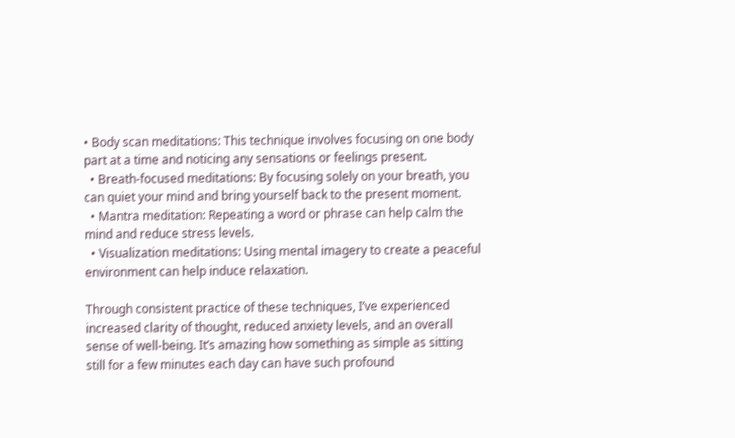• Body scan meditations: This technique involves focusing on one body part at a time and noticing any sensations or feelings present.
  • Breath-focused meditations: By focusing solely on your breath, you can quiet your mind and bring yourself back to the present moment.
  • Mantra meditation: Repeating a word or phrase can help calm the mind and reduce stress levels.
  • Visualization meditations: Using mental imagery to create a peaceful environment can help induce relaxation.

Through consistent practice of these techniques, I’ve experienced increased clarity of thought, reduced anxiety levels, and an overall sense of well-being. It’s amazing how something as simple as sitting still for a few minutes each day can have such profound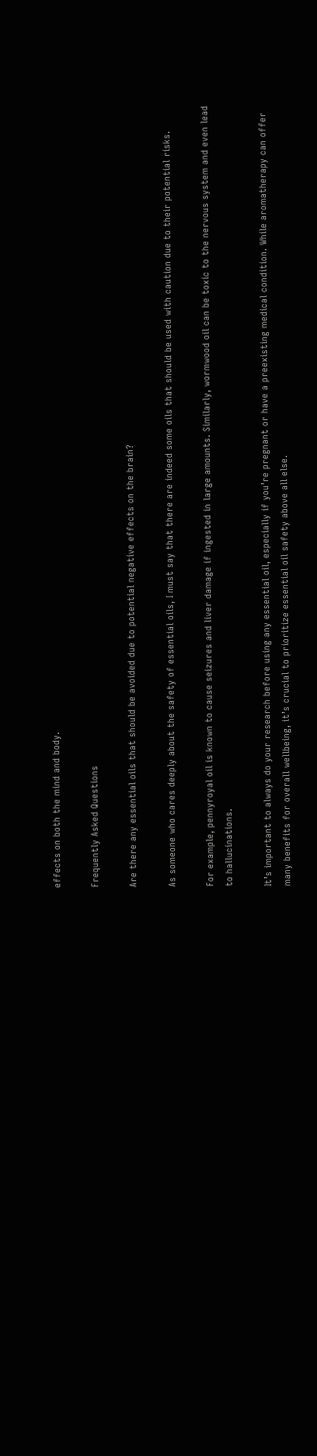effects on both the mind and body.

Frequently Asked Questions

Are there any essential oils that should be avoided due to potential negative effects on the brain?

As someone who cares deeply about the safety of essential oils, I must say that there are indeed some oils that should be used with caution due to their potential risks.

For example, pennyroyal oil is known to cause seizures and liver damage if ingested in large amounts. Similarly, wormwood oil can be toxic to the nervous system and even lead to hallucinations.

It’s important to always do your research before using any essential oil, especially if you’re pregnant or have a preexisting medical condition. While aromatherapy can offer many benefits for overall wellbeing, it’s crucial to prioritize essential oil safety above all else.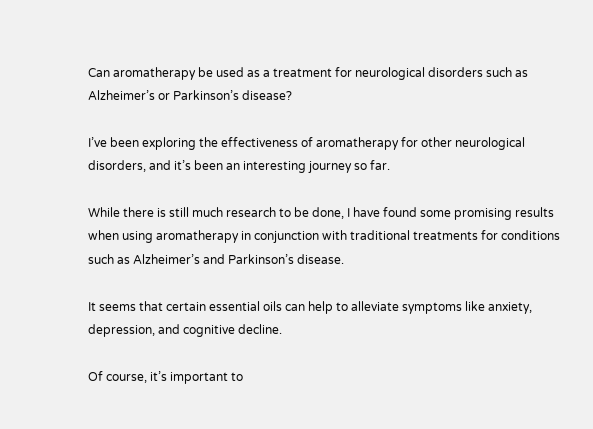Can aromatherapy be used as a treatment for neurological disorders such as Alzheimer’s or Parkinson’s disease?

I’ve been exploring the effectiveness of aromatherapy for other neurological disorders, and it’s been an interesting journey so far.

While there is still much research to be done, I have found some promising results when using aromatherapy in conjunction with traditional treatments for conditions such as Alzheimer’s and Parkinson’s disease.

It seems that certain essential oils can help to alleviate symptoms like anxiety, depression, and cognitive decline.

Of course, it’s important to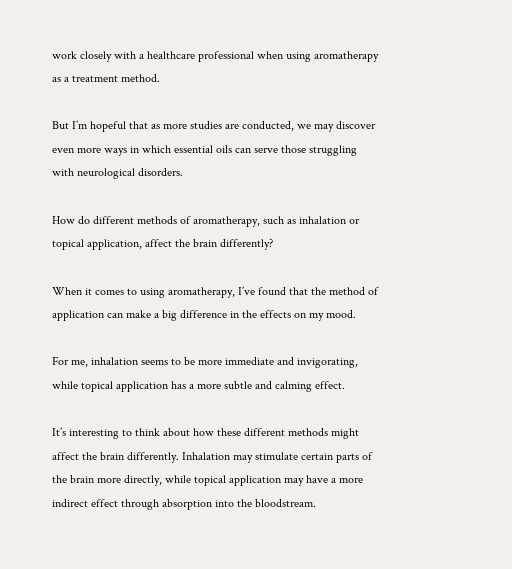work closely with a healthcare professional when using aromatherapy as a treatment method.

But I’m hopeful that as more studies are conducted, we may discover even more ways in which essential oils can serve those struggling with neurological disorders.

How do different methods of aromatherapy, such as inhalation or topical application, affect the brain differently?

When it comes to using aromatherapy, I’ve found that the method of application can make a big difference in the effects on my mood.

For me, inhalation seems to be more immediate and invigorating, while topical application has a more subtle and calming effect.

It’s interesting to think about how these different methods might affect the brain differently. Inhalation may stimulate certain parts of the brain more directly, while topical application may have a more indirect effect through absorption into the bloodstream.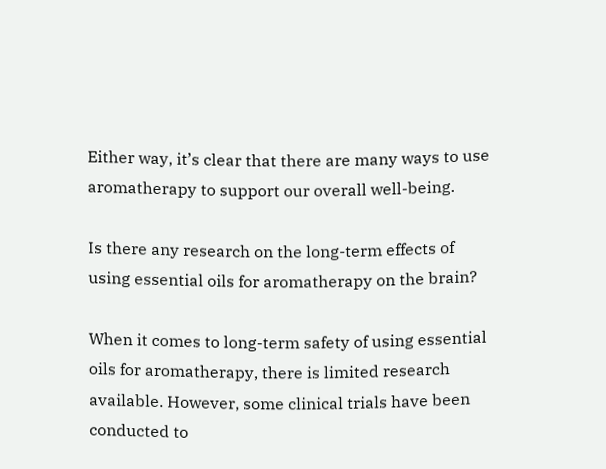Either way, it’s clear that there are many ways to use aromatherapy to support our overall well-being.

Is there any research on the long-term effects of using essential oils for aromatherapy on the brain?

When it comes to long-term safety of using essential oils for aromatherapy, there is limited research available. However, some clinical trials have been conducted to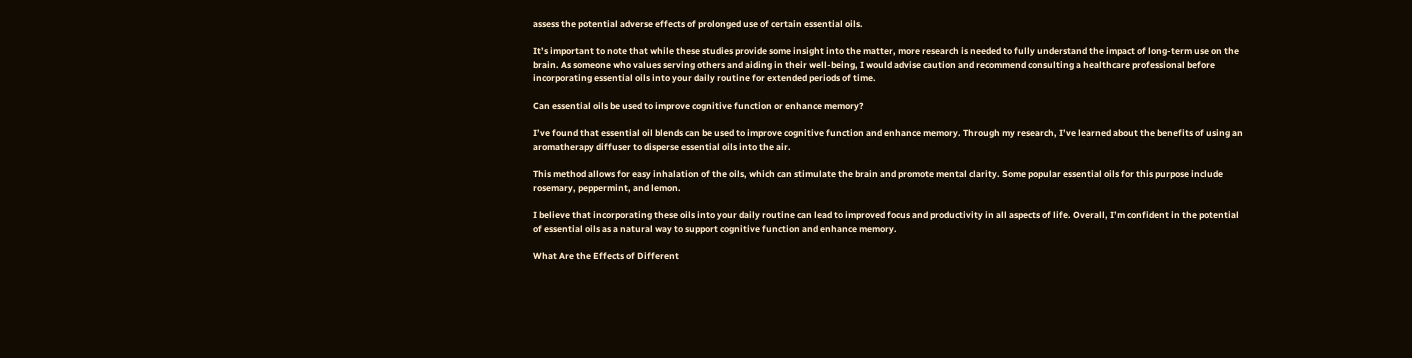assess the potential adverse effects of prolonged use of certain essential oils.

It’s important to note that while these studies provide some insight into the matter, more research is needed to fully understand the impact of long-term use on the brain. As someone who values serving others and aiding in their well-being, I would advise caution and recommend consulting a healthcare professional before incorporating essential oils into your daily routine for extended periods of time.

Can essential oils be used to improve cognitive function or enhance memory?

I’ve found that essential oil blends can be used to improve cognitive function and enhance memory. Through my research, I’ve learned about the benefits of using an aromatherapy diffuser to disperse essential oils into the air.

This method allows for easy inhalation of the oils, which can stimulate the brain and promote mental clarity. Some popular essential oils for this purpose include rosemary, peppermint, and lemon.

I believe that incorporating these oils into your daily routine can lead to improved focus and productivity in all aspects of life. Overall, I’m confident in the potential of essential oils as a natural way to support cognitive function and enhance memory.

What Are the Effects of Different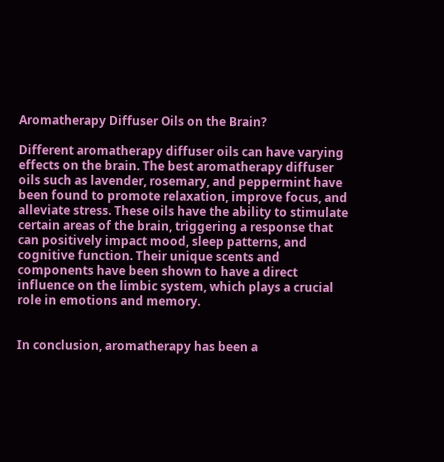Aromatherapy Diffuser Oils on the Brain?

Different aromatherapy diffuser oils can have varying effects on the brain. The best aromatherapy diffuser oils such as lavender, rosemary, and peppermint have been found to promote relaxation, improve focus, and alleviate stress. These oils have the ability to stimulate certain areas of the brain, triggering a response that can positively impact mood, sleep patterns, and cognitive function. Their unique scents and components have been shown to have a direct influence on the limbic system, which plays a crucial role in emotions and memory.


In conclusion, aromatherapy has been a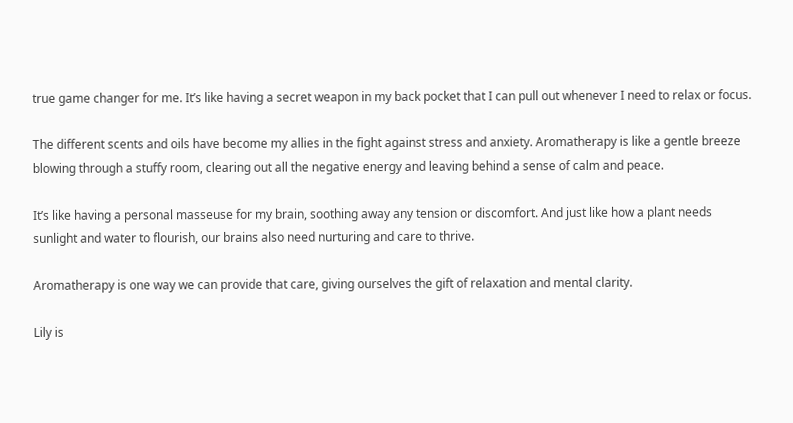true game changer for me. It’s like having a secret weapon in my back pocket that I can pull out whenever I need to relax or focus.

The different scents and oils have become my allies in the fight against stress and anxiety. Aromatherapy is like a gentle breeze blowing through a stuffy room, clearing out all the negative energy and leaving behind a sense of calm and peace.

It’s like having a personal masseuse for my brain, soothing away any tension or discomfort. And just like how a plant needs sunlight and water to flourish, our brains also need nurturing and care to thrive.

Aromatherapy is one way we can provide that care, giving ourselves the gift of relaxation and mental clarity.

Lily is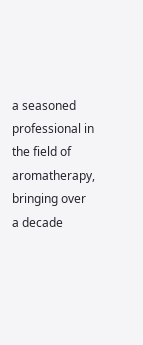a seasoned professional in the field of aromatherapy, bringing over a decade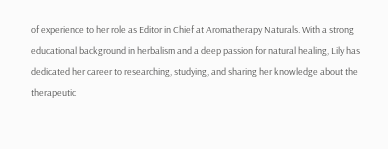of experience to her role as Editor in Chief at Aromatherapy Naturals. With a strong educational background in herbalism and a deep passion for natural healing, Lily has dedicated her career to researching, studying, and sharing her knowledge about the therapeutic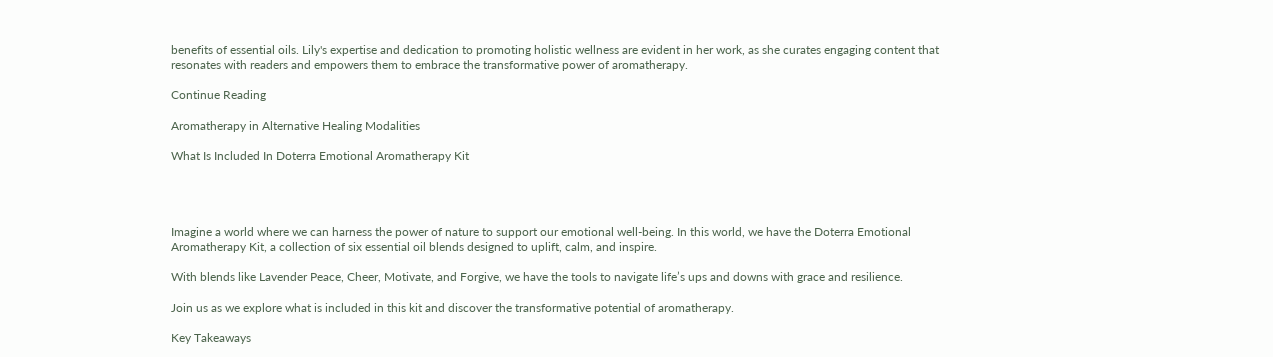benefits of essential oils. Lily's expertise and dedication to promoting holistic wellness are evident in her work, as she curates engaging content that resonates with readers and empowers them to embrace the transformative power of aromatherapy.

Continue Reading

Aromatherapy in Alternative Healing Modalities

What Is Included In Doterra Emotional Aromatherapy Kit




Imagine a world where we can harness the power of nature to support our emotional well-being. In this world, we have the Doterra Emotional Aromatherapy Kit, a collection of six essential oil blends designed to uplift, calm, and inspire.

With blends like Lavender Peace, Cheer, Motivate, and Forgive, we have the tools to navigate life’s ups and downs with grace and resilience.

Join us as we explore what is included in this kit and discover the transformative potential of aromatherapy.

Key Takeaways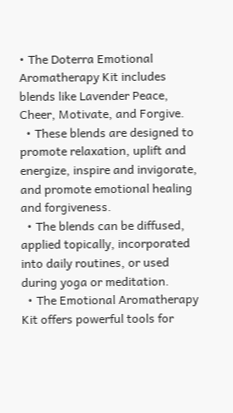• The Doterra Emotional Aromatherapy Kit includes blends like Lavender Peace, Cheer, Motivate, and Forgive.
  • These blends are designed to promote relaxation, uplift and energize, inspire and invigorate, and promote emotional healing and forgiveness.
  • The blends can be diffused, applied topically, incorporated into daily routines, or used during yoga or meditation.
  • The Emotional Aromatherapy Kit offers powerful tools for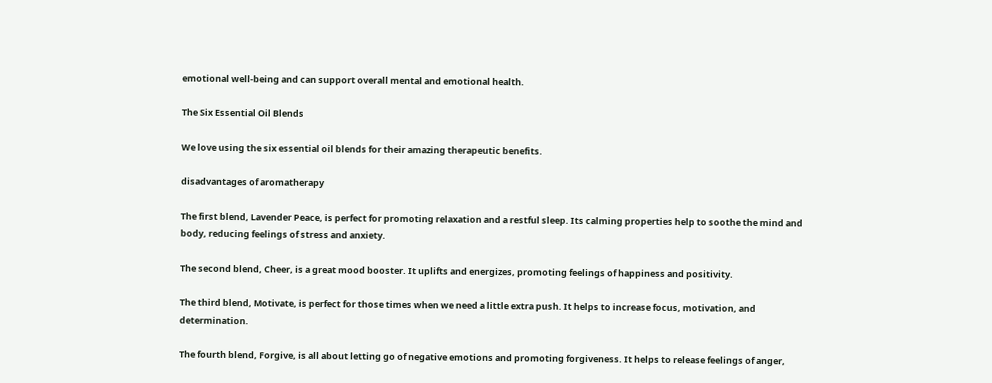emotional well-being and can support overall mental and emotional health.

The Six Essential Oil Blends

We love using the six essential oil blends for their amazing therapeutic benefits.

disadvantages of aromatherapy

The first blend, Lavender Peace, is perfect for promoting relaxation and a restful sleep. Its calming properties help to soothe the mind and body, reducing feelings of stress and anxiety.

The second blend, Cheer, is a great mood booster. It uplifts and energizes, promoting feelings of happiness and positivity.

The third blend, Motivate, is perfect for those times when we need a little extra push. It helps to increase focus, motivation, and determination.

The fourth blend, Forgive, is all about letting go of negative emotions and promoting forgiveness. It helps to release feelings of anger,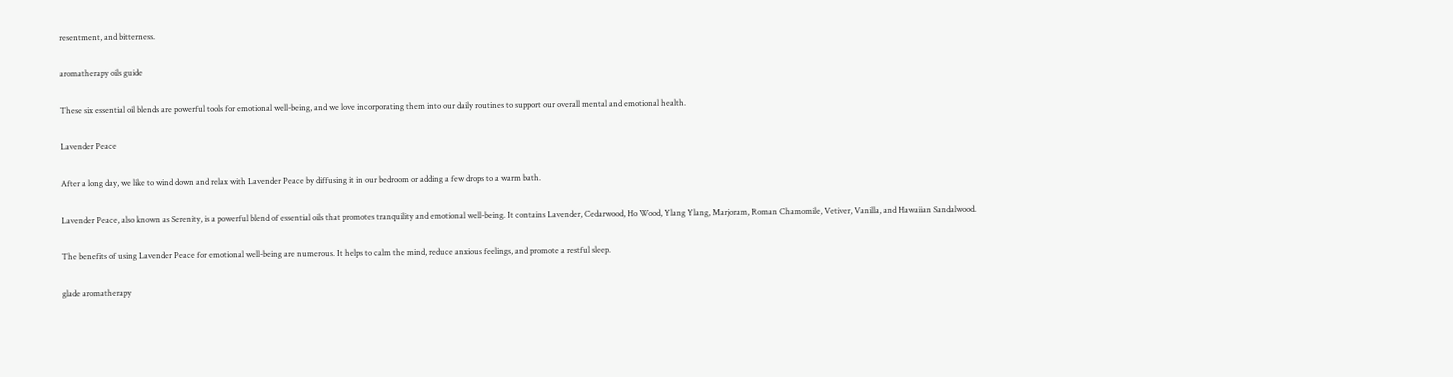resentment, and bitterness.

aromatherapy oils guide

These six essential oil blends are powerful tools for emotional well-being, and we love incorporating them into our daily routines to support our overall mental and emotional health.

Lavender Peace

After a long day, we like to wind down and relax with Lavender Peace by diffusing it in our bedroom or adding a few drops to a warm bath.

Lavender Peace, also known as Serenity, is a powerful blend of essential oils that promotes tranquility and emotional well-being. It contains Lavender, Cedarwood, Ho Wood, Ylang Ylang, Marjoram, Roman Chamomile, Vetiver, Vanilla, and Hawaiian Sandalwood.

The benefits of using Lavender Peace for emotional well-being are numerous. It helps to calm the mind, reduce anxious feelings, and promote a restful sleep.

glade aromatherapy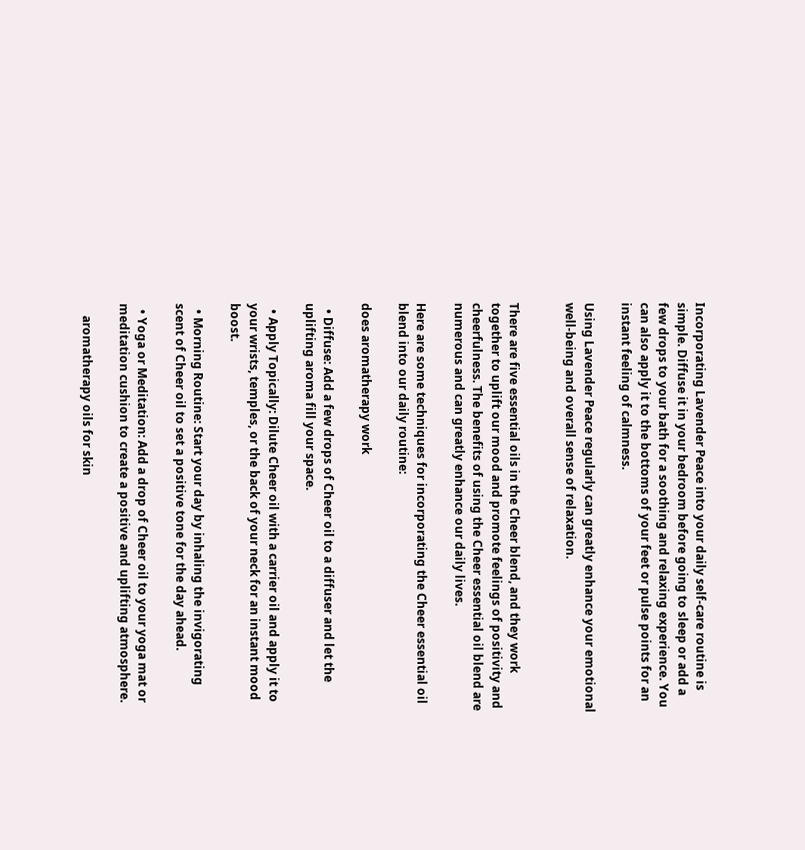Incorporating Lavender Peace into your daily self-care routine is simple. Diffuse it in your bedroom before going to sleep or add a few drops to your bath for a soothing and relaxing experience. You can also apply it to the bottoms of your feet or pulse points for an instant feeling of calmness.

Using Lavender Peace regularly can greatly enhance your emotional well-being and overall sense of relaxation.


There are five essential oils in the Cheer blend, and they work together to uplift our mood and promote feelings of positivity and cheerfulness. The benefits of using the Cheer essential oil blend are numerous and can greatly enhance our daily lives.

Here are some techniques for incorporating the Cheer essential oil blend into our daily routine:

does aromatherapy work

  • Diffuse: Add a few drops of Cheer oil to a diffuser and let the uplifting aroma fill your space.

  • Apply Topically: Dilute Cheer oil with a carrier oil and apply it to your wrists, temples, or the back of your neck for an instant mood boost.

  • Morning Routine: Start your day by inhaling the invigorating scent of Cheer oil to set a positive tone for the day ahead.

  • Yoga or Meditation: Add a drop of Cheer oil to your yoga mat or meditation cushion to create a positive and uplifting atmosphere.

    aromatherapy oils for skin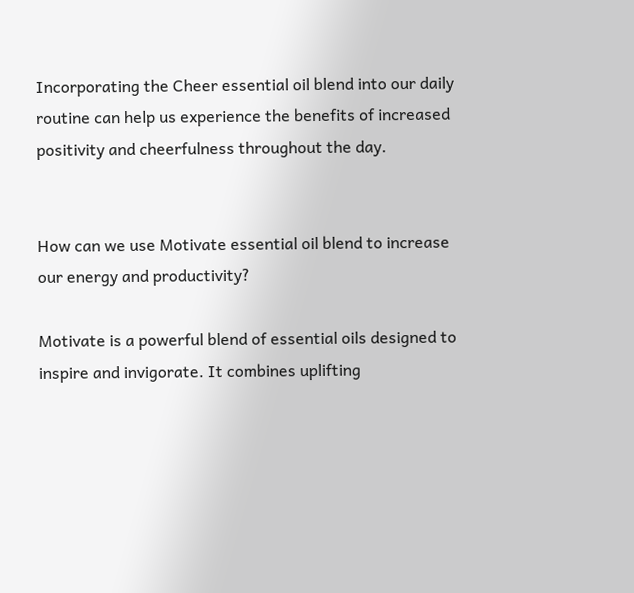Incorporating the Cheer essential oil blend into our daily routine can help us experience the benefits of increased positivity and cheerfulness throughout the day.


How can we use Motivate essential oil blend to increase our energy and productivity?

Motivate is a powerful blend of essential oils designed to inspire and invigorate. It combines uplifting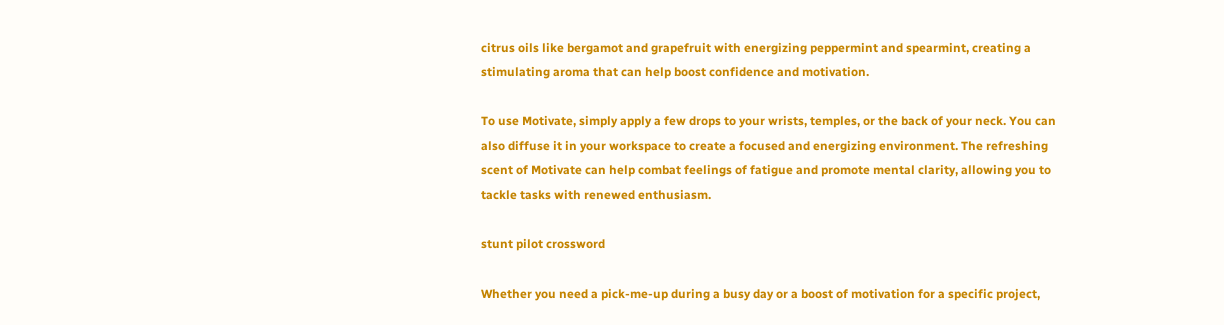citrus oils like bergamot and grapefruit with energizing peppermint and spearmint, creating a stimulating aroma that can help boost confidence and motivation.

To use Motivate, simply apply a few drops to your wrists, temples, or the back of your neck. You can also diffuse it in your workspace to create a focused and energizing environment. The refreshing scent of Motivate can help combat feelings of fatigue and promote mental clarity, allowing you to tackle tasks with renewed enthusiasm.

stunt pilot crossword

Whether you need a pick-me-up during a busy day or a boost of motivation for a specific project,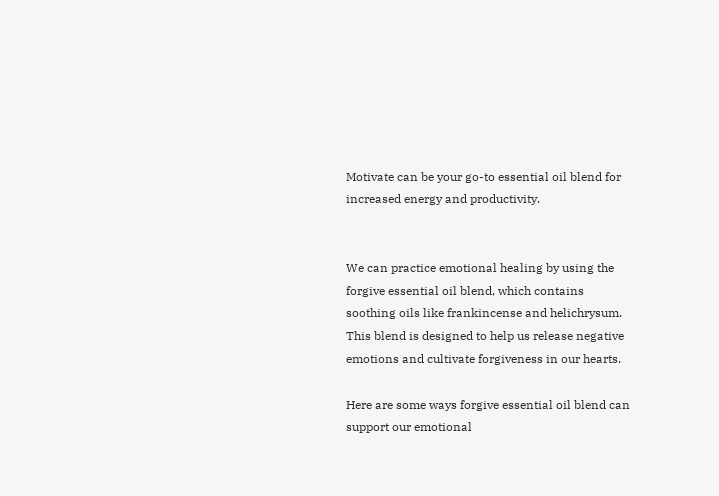Motivate can be your go-to essential oil blend for increased energy and productivity.


We can practice emotional healing by using the forgive essential oil blend, which contains soothing oils like frankincense and helichrysum. This blend is designed to help us release negative emotions and cultivate forgiveness in our hearts.

Here are some ways forgive essential oil blend can support our emotional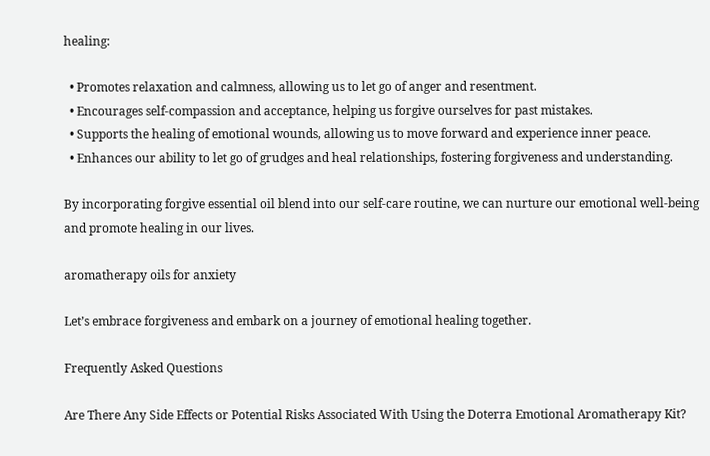healing:

  • Promotes relaxation and calmness, allowing us to let go of anger and resentment.
  • Encourages self-compassion and acceptance, helping us forgive ourselves for past mistakes.
  • Supports the healing of emotional wounds, allowing us to move forward and experience inner peace.
  • Enhances our ability to let go of grudges and heal relationships, fostering forgiveness and understanding.

By incorporating forgive essential oil blend into our self-care routine, we can nurture our emotional well-being and promote healing in our lives.

aromatherapy oils for anxiety

Let’s embrace forgiveness and embark on a journey of emotional healing together.

Frequently Asked Questions

Are There Any Side Effects or Potential Risks Associated With Using the Doterra Emotional Aromatherapy Kit?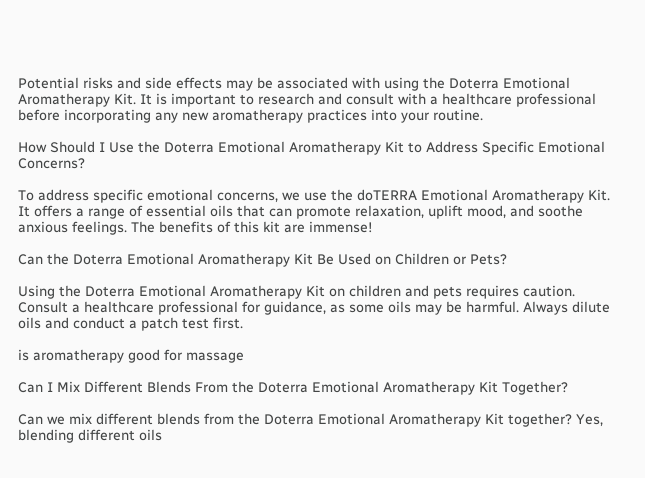Potential risks and side effects may be associated with using the Doterra Emotional Aromatherapy Kit. It is important to research and consult with a healthcare professional before incorporating any new aromatherapy practices into your routine.

How Should I Use the Doterra Emotional Aromatherapy Kit to Address Specific Emotional Concerns?

To address specific emotional concerns, we use the doTERRA Emotional Aromatherapy Kit. It offers a range of essential oils that can promote relaxation, uplift mood, and soothe anxious feelings. The benefits of this kit are immense!

Can the Doterra Emotional Aromatherapy Kit Be Used on Children or Pets?

Using the Doterra Emotional Aromatherapy Kit on children and pets requires caution. Consult a healthcare professional for guidance, as some oils may be harmful. Always dilute oils and conduct a patch test first.

is aromatherapy good for massage

Can I Mix Different Blends From the Doterra Emotional Aromatherapy Kit Together?

Can we mix different blends from the Doterra Emotional Aromatherapy Kit together? Yes, blending different oils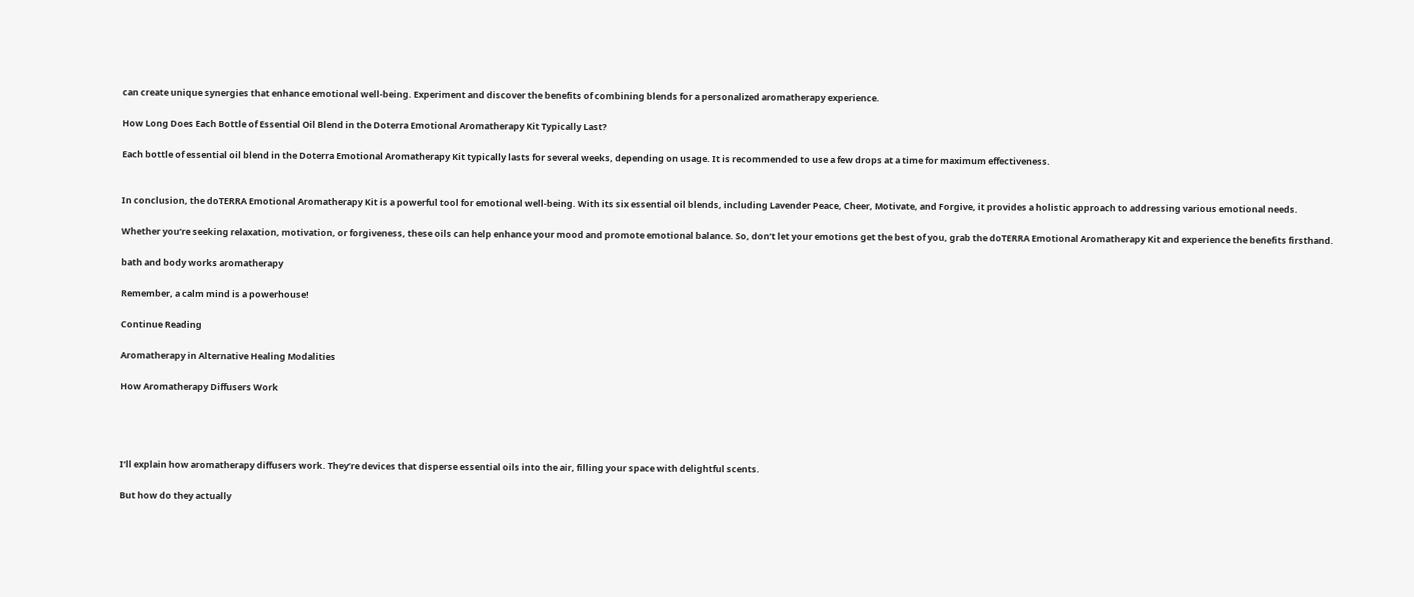can create unique synergies that enhance emotional well-being. Experiment and discover the benefits of combining blends for a personalized aromatherapy experience.

How Long Does Each Bottle of Essential Oil Blend in the Doterra Emotional Aromatherapy Kit Typically Last?

Each bottle of essential oil blend in the Doterra Emotional Aromatherapy Kit typically lasts for several weeks, depending on usage. It is recommended to use a few drops at a time for maximum effectiveness.


In conclusion, the doTERRA Emotional Aromatherapy Kit is a powerful tool for emotional well-being. With its six essential oil blends, including Lavender Peace, Cheer, Motivate, and Forgive, it provides a holistic approach to addressing various emotional needs.

Whether you’re seeking relaxation, motivation, or forgiveness, these oils can help enhance your mood and promote emotional balance. So, don’t let your emotions get the best of you, grab the doTERRA Emotional Aromatherapy Kit and experience the benefits firsthand.

bath and body works aromatherapy

Remember, a calm mind is a powerhouse!

Continue Reading

Aromatherapy in Alternative Healing Modalities

How Aromatherapy Diffusers Work




I’ll explain how aromatherapy diffusers work. They’re devices that disperse essential oils into the air, filling your space with delightful scents.

But how do they actually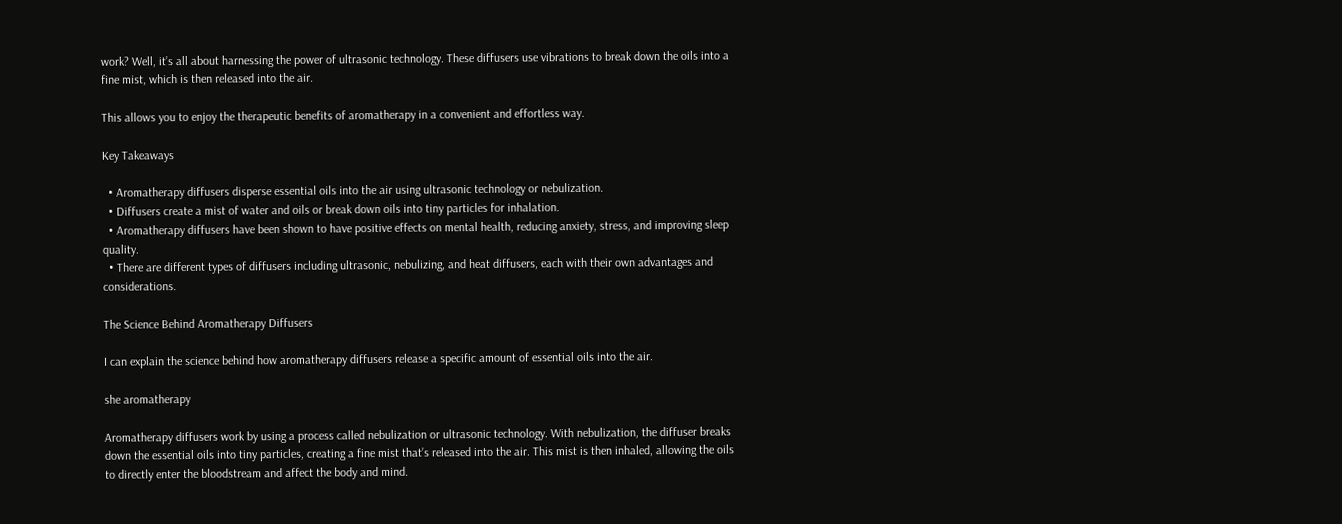work? Well, it’s all about harnessing the power of ultrasonic technology. These diffusers use vibrations to break down the oils into a fine mist, which is then released into the air.

This allows you to enjoy the therapeutic benefits of aromatherapy in a convenient and effortless way.

Key Takeaways

  • Aromatherapy diffusers disperse essential oils into the air using ultrasonic technology or nebulization.
  • Diffusers create a mist of water and oils or break down oils into tiny particles for inhalation.
  • Aromatherapy diffusers have been shown to have positive effects on mental health, reducing anxiety, stress, and improving sleep quality.
  • There are different types of diffusers including ultrasonic, nebulizing, and heat diffusers, each with their own advantages and considerations.

The Science Behind Aromatherapy Diffusers

I can explain the science behind how aromatherapy diffusers release a specific amount of essential oils into the air.

she aromatherapy

Aromatherapy diffusers work by using a process called nebulization or ultrasonic technology. With nebulization, the diffuser breaks down the essential oils into tiny particles, creating a fine mist that’s released into the air. This mist is then inhaled, allowing the oils to directly enter the bloodstream and affect the body and mind.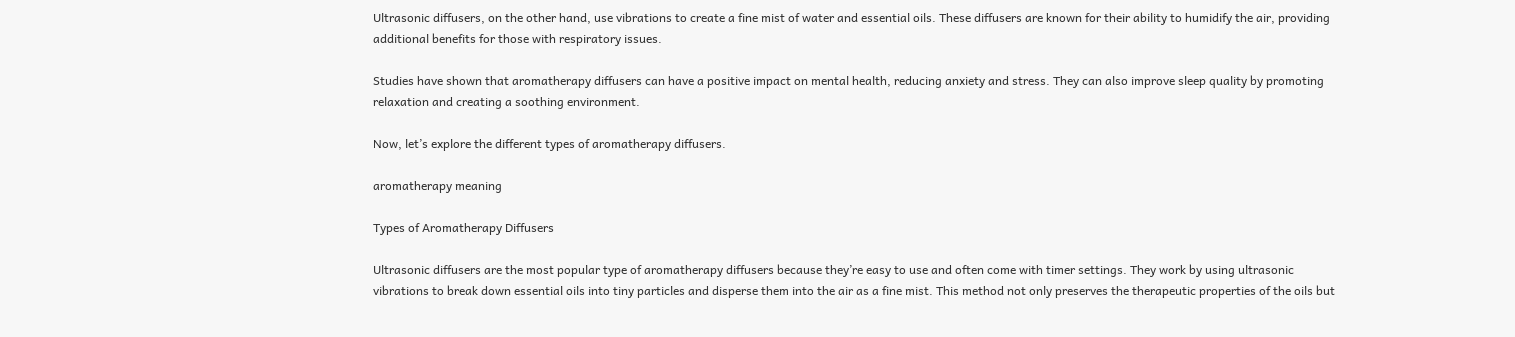Ultrasonic diffusers, on the other hand, use vibrations to create a fine mist of water and essential oils. These diffusers are known for their ability to humidify the air, providing additional benefits for those with respiratory issues.

Studies have shown that aromatherapy diffusers can have a positive impact on mental health, reducing anxiety and stress. They can also improve sleep quality by promoting relaxation and creating a soothing environment.

Now, let’s explore the different types of aromatherapy diffusers.

aromatherapy meaning

Types of Aromatherapy Diffusers

Ultrasonic diffusers are the most popular type of aromatherapy diffusers because they’re easy to use and often come with timer settings. They work by using ultrasonic vibrations to break down essential oils into tiny particles and disperse them into the air as a fine mist. This method not only preserves the therapeutic properties of the oils but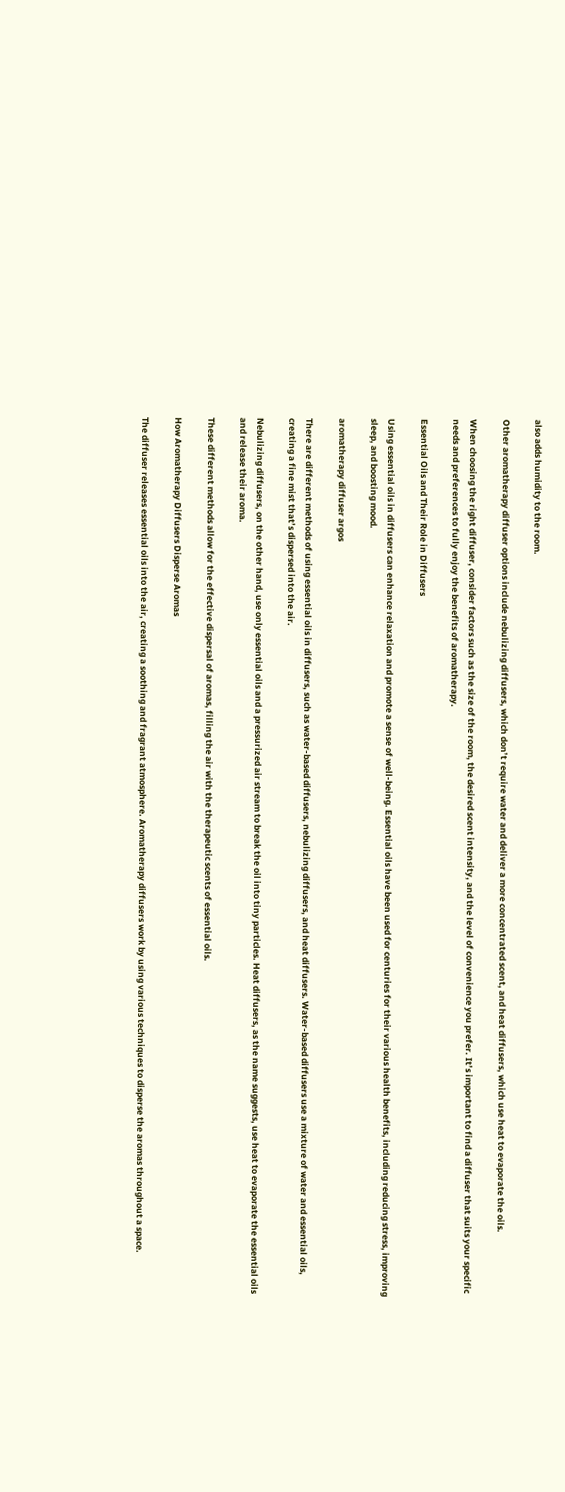also adds humidity to the room.

Other aromatherapy diffuser options include nebulizing diffusers, which don’t require water and deliver a more concentrated scent, and heat diffusers, which use heat to evaporate the oils.

When choosing the right diffuser, consider factors such as the size of the room, the desired scent intensity, and the level of convenience you prefer. It’s important to find a diffuser that suits your specific needs and preferences to fully enjoy the benefits of aromatherapy.

Essential Oils and Their Role in Diffusers

Using essential oils in diffusers can enhance relaxation and promote a sense of well-being. Essential oils have been used for centuries for their various health benefits, including reducing stress, improving sleep, and boosting mood.

aromatherapy diffuser argos

There are different methods of using essential oils in diffusers, such as water-based diffusers, nebulizing diffusers, and heat diffusers. Water-based diffusers use a mixture of water and essential oils, creating a fine mist that’s dispersed into the air.

Nebulizing diffusers, on the other hand, use only essential oils and a pressurized air stream to break the oil into tiny particles. Heat diffusers, as the name suggests, use heat to evaporate the essential oils and release their aroma.

These different methods allow for the effective dispersal of aromas, filling the air with the therapeutic scents of essential oils.

How Aromatherapy Diffusers Disperse Aromas

The diffuser releases essential oils into the air, creating a soothing and fragrant atmosphere. Aromatherapy diffusers work by using various techniques to disperse the aromas throughout a space.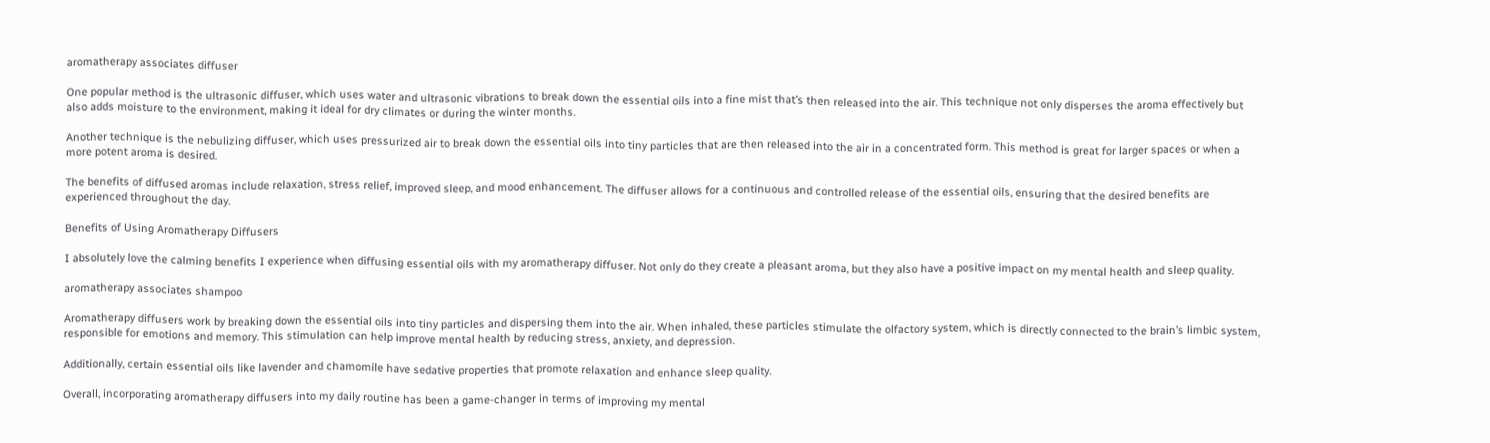aromatherapy associates diffuser

One popular method is the ultrasonic diffuser, which uses water and ultrasonic vibrations to break down the essential oils into a fine mist that’s then released into the air. This technique not only disperses the aroma effectively but also adds moisture to the environment, making it ideal for dry climates or during the winter months.

Another technique is the nebulizing diffuser, which uses pressurized air to break down the essential oils into tiny particles that are then released into the air in a concentrated form. This method is great for larger spaces or when a more potent aroma is desired.

The benefits of diffused aromas include relaxation, stress relief, improved sleep, and mood enhancement. The diffuser allows for a continuous and controlled release of the essential oils, ensuring that the desired benefits are experienced throughout the day.

Benefits of Using Aromatherapy Diffusers

I absolutely love the calming benefits I experience when diffusing essential oils with my aromatherapy diffuser. Not only do they create a pleasant aroma, but they also have a positive impact on my mental health and sleep quality.

aromatherapy associates shampoo

Aromatherapy diffusers work by breaking down the essential oils into tiny particles and dispersing them into the air. When inhaled, these particles stimulate the olfactory system, which is directly connected to the brain’s limbic system, responsible for emotions and memory. This stimulation can help improve mental health by reducing stress, anxiety, and depression.

Additionally, certain essential oils like lavender and chamomile have sedative properties that promote relaxation and enhance sleep quality.

Overall, incorporating aromatherapy diffusers into my daily routine has been a game-changer in terms of improving my mental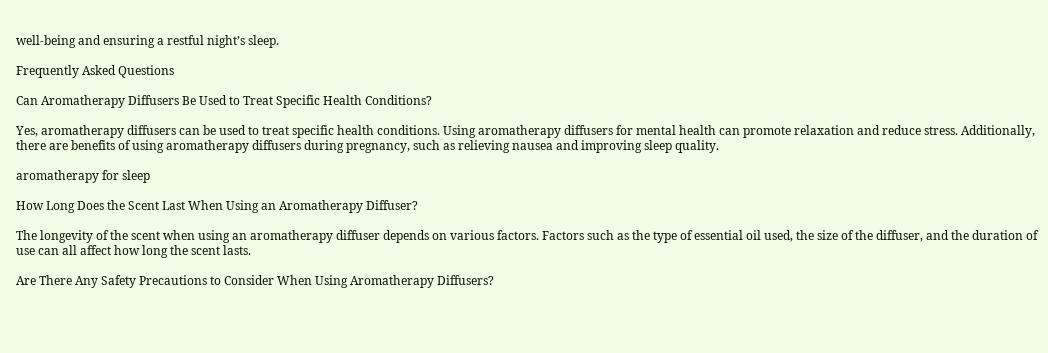well-being and ensuring a restful night’s sleep.

Frequently Asked Questions

Can Aromatherapy Diffusers Be Used to Treat Specific Health Conditions?

Yes, aromatherapy diffusers can be used to treat specific health conditions. Using aromatherapy diffusers for mental health can promote relaxation and reduce stress. Additionally, there are benefits of using aromatherapy diffusers during pregnancy, such as relieving nausea and improving sleep quality.

aromatherapy for sleep

How Long Does the Scent Last When Using an Aromatherapy Diffuser?

The longevity of the scent when using an aromatherapy diffuser depends on various factors. Factors such as the type of essential oil used, the size of the diffuser, and the duration of use can all affect how long the scent lasts.

Are There Any Safety Precautions to Consider When Using Aromatherapy Diffusers?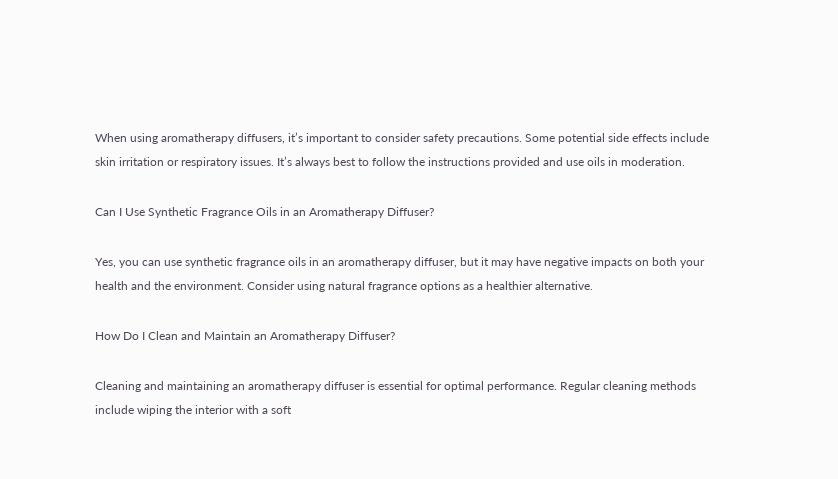When using aromatherapy diffusers, it’s important to consider safety precautions. Some potential side effects include skin irritation or respiratory issues. It’s always best to follow the instructions provided and use oils in moderation.

Can I Use Synthetic Fragrance Oils in an Aromatherapy Diffuser?

Yes, you can use synthetic fragrance oils in an aromatherapy diffuser, but it may have negative impacts on both your health and the environment. Consider using natural fragrance options as a healthier alternative.

How Do I Clean and Maintain an Aromatherapy Diffuser?

Cleaning and maintaining an aromatherapy diffuser is essential for optimal performance. Regular cleaning methods include wiping the interior with a soft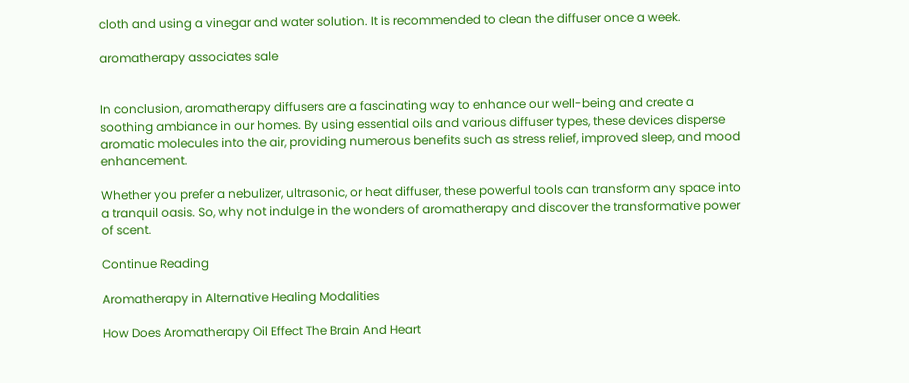cloth and using a vinegar and water solution. It is recommended to clean the diffuser once a week.

aromatherapy associates sale


In conclusion, aromatherapy diffusers are a fascinating way to enhance our well-being and create a soothing ambiance in our homes. By using essential oils and various diffuser types, these devices disperse aromatic molecules into the air, providing numerous benefits such as stress relief, improved sleep, and mood enhancement.

Whether you prefer a nebulizer, ultrasonic, or heat diffuser, these powerful tools can transform any space into a tranquil oasis. So, why not indulge in the wonders of aromatherapy and discover the transformative power of scent.

Continue Reading

Aromatherapy in Alternative Healing Modalities

How Does Aromatherapy Oil Effect The Brain And Heart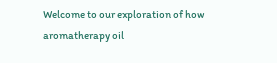Welcome to our exploration of how aromatherapy oil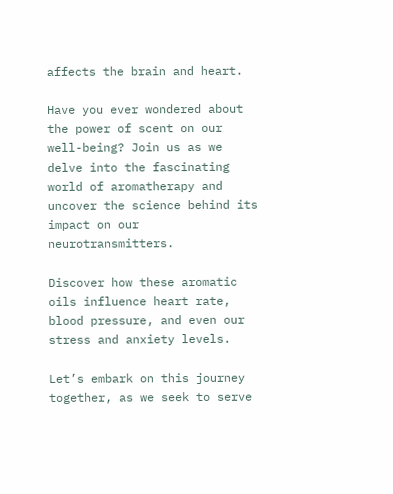affects the brain and heart.

Have you ever wondered about the power of scent on our well-being? Join us as we delve into the fascinating world of aromatherapy and uncover the science behind its impact on our neurotransmitters.

Discover how these aromatic oils influence heart rate, blood pressure, and even our stress and anxiety levels.

Let’s embark on this journey together, as we seek to serve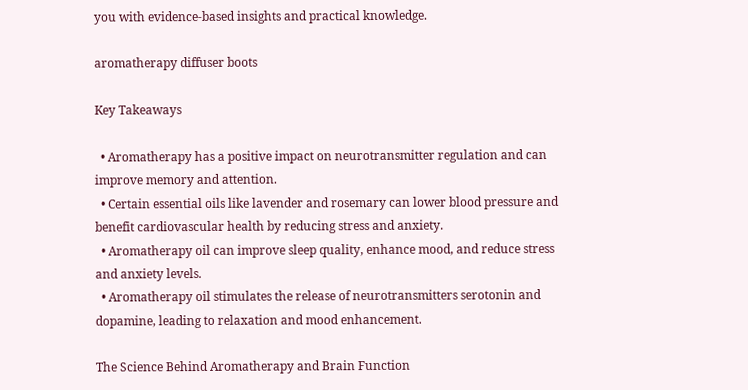you with evidence-based insights and practical knowledge.

aromatherapy diffuser boots

Key Takeaways

  • Aromatherapy has a positive impact on neurotransmitter regulation and can improve memory and attention.
  • Certain essential oils like lavender and rosemary can lower blood pressure and benefit cardiovascular health by reducing stress and anxiety.
  • Aromatherapy oil can improve sleep quality, enhance mood, and reduce stress and anxiety levels.
  • Aromatherapy oil stimulates the release of neurotransmitters serotonin and dopamine, leading to relaxation and mood enhancement.

The Science Behind Aromatherapy and Brain Function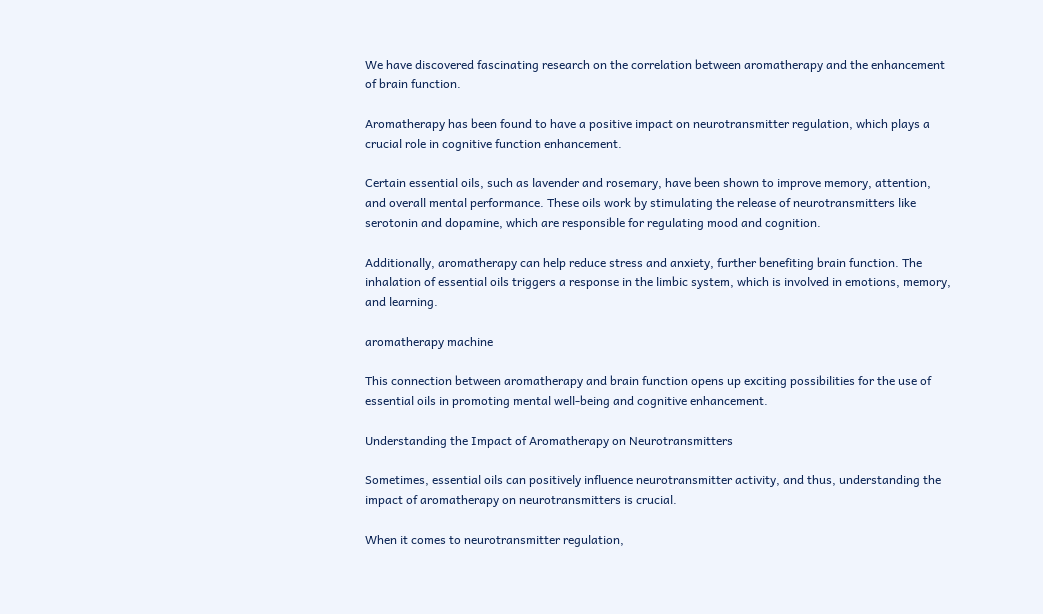We have discovered fascinating research on the correlation between aromatherapy and the enhancement of brain function.

Aromatherapy has been found to have a positive impact on neurotransmitter regulation, which plays a crucial role in cognitive function enhancement.

Certain essential oils, such as lavender and rosemary, have been shown to improve memory, attention, and overall mental performance. These oils work by stimulating the release of neurotransmitters like serotonin and dopamine, which are responsible for regulating mood and cognition.

Additionally, aromatherapy can help reduce stress and anxiety, further benefiting brain function. The inhalation of essential oils triggers a response in the limbic system, which is involved in emotions, memory, and learning.

aromatherapy machine

This connection between aromatherapy and brain function opens up exciting possibilities for the use of essential oils in promoting mental well-being and cognitive enhancement.

Understanding the Impact of Aromatherapy on Neurotransmitters

Sometimes, essential oils can positively influence neurotransmitter activity, and thus, understanding the impact of aromatherapy on neurotransmitters is crucial.

When it comes to neurotransmitter regulation,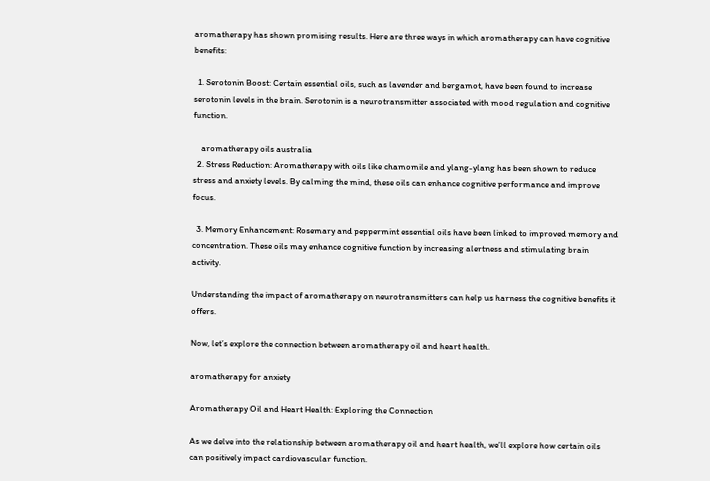aromatherapy has shown promising results. Here are three ways in which aromatherapy can have cognitive benefits:

  1. Serotonin Boost: Certain essential oils, such as lavender and bergamot, have been found to increase serotonin levels in the brain. Serotonin is a neurotransmitter associated with mood regulation and cognitive function.

    aromatherapy oils australia
  2. Stress Reduction: Aromatherapy with oils like chamomile and ylang-ylang has been shown to reduce stress and anxiety levels. By calming the mind, these oils can enhance cognitive performance and improve focus.

  3. Memory Enhancement: Rosemary and peppermint essential oils have been linked to improved memory and concentration. These oils may enhance cognitive function by increasing alertness and stimulating brain activity.

Understanding the impact of aromatherapy on neurotransmitters can help us harness the cognitive benefits it offers.

Now, let’s explore the connection between aromatherapy oil and heart health.

aromatherapy for anxiety

Aromatherapy Oil and Heart Health: Exploring the Connection

As we delve into the relationship between aromatherapy oil and heart health, we’ll explore how certain oils can positively impact cardiovascular function.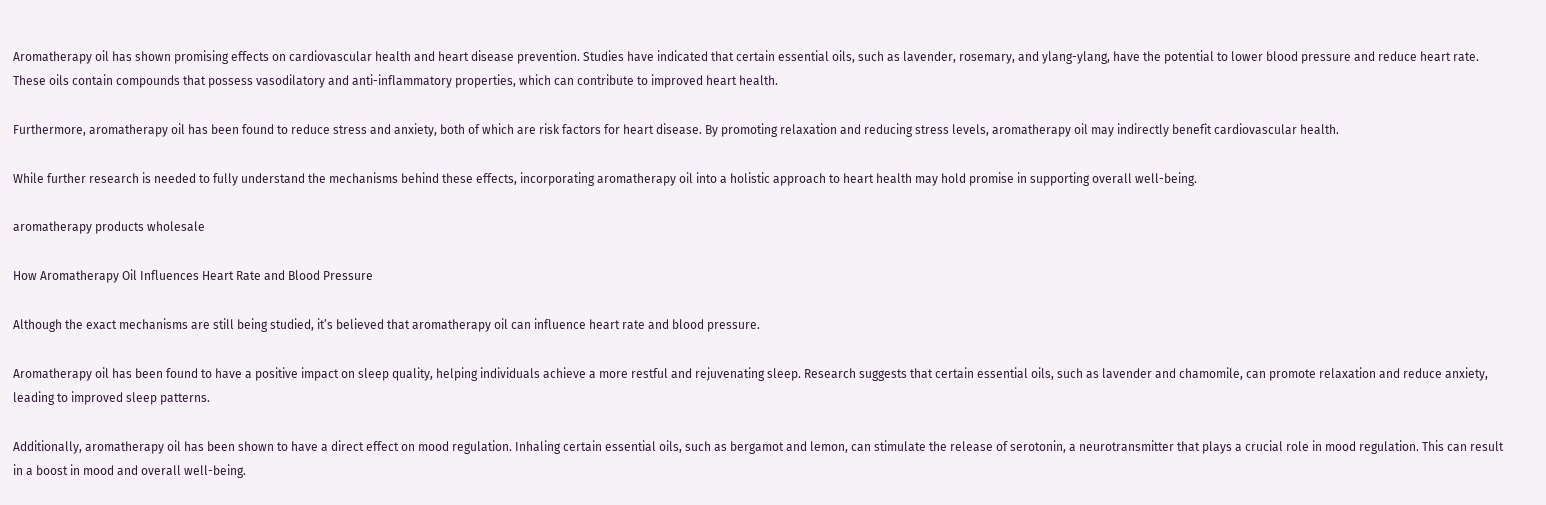Aromatherapy oil has shown promising effects on cardiovascular health and heart disease prevention. Studies have indicated that certain essential oils, such as lavender, rosemary, and ylang-ylang, have the potential to lower blood pressure and reduce heart rate. These oils contain compounds that possess vasodilatory and anti-inflammatory properties, which can contribute to improved heart health.

Furthermore, aromatherapy oil has been found to reduce stress and anxiety, both of which are risk factors for heart disease. By promoting relaxation and reducing stress levels, aromatherapy oil may indirectly benefit cardiovascular health.

While further research is needed to fully understand the mechanisms behind these effects, incorporating aromatherapy oil into a holistic approach to heart health may hold promise in supporting overall well-being.

aromatherapy products wholesale

How Aromatherapy Oil Influences Heart Rate and Blood Pressure

Although the exact mechanisms are still being studied, it’s believed that aromatherapy oil can influence heart rate and blood pressure.

Aromatherapy oil has been found to have a positive impact on sleep quality, helping individuals achieve a more restful and rejuvenating sleep. Research suggests that certain essential oils, such as lavender and chamomile, can promote relaxation and reduce anxiety, leading to improved sleep patterns.

Additionally, aromatherapy oil has been shown to have a direct effect on mood regulation. Inhaling certain essential oils, such as bergamot and lemon, can stimulate the release of serotonin, a neurotransmitter that plays a crucial role in mood regulation. This can result in a boost in mood and overall well-being.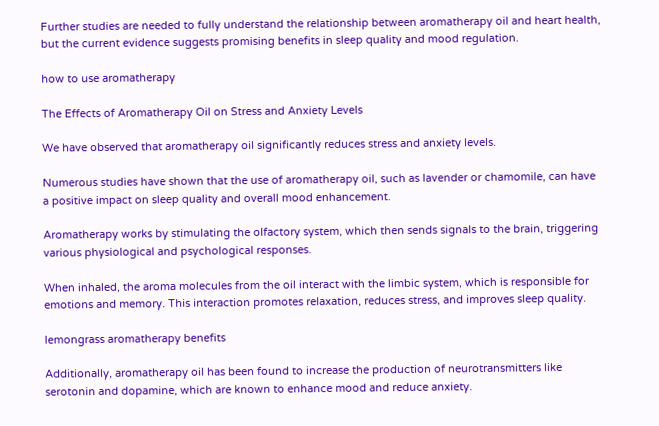Further studies are needed to fully understand the relationship between aromatherapy oil and heart health, but the current evidence suggests promising benefits in sleep quality and mood regulation.

how to use aromatherapy

The Effects of Aromatherapy Oil on Stress and Anxiety Levels

We have observed that aromatherapy oil significantly reduces stress and anxiety levels.

Numerous studies have shown that the use of aromatherapy oil, such as lavender or chamomile, can have a positive impact on sleep quality and overall mood enhancement.

Aromatherapy works by stimulating the olfactory system, which then sends signals to the brain, triggering various physiological and psychological responses.

When inhaled, the aroma molecules from the oil interact with the limbic system, which is responsible for emotions and memory. This interaction promotes relaxation, reduces stress, and improves sleep quality.

lemongrass aromatherapy benefits

Additionally, aromatherapy oil has been found to increase the production of neurotransmitters like serotonin and dopamine, which are known to enhance mood and reduce anxiety.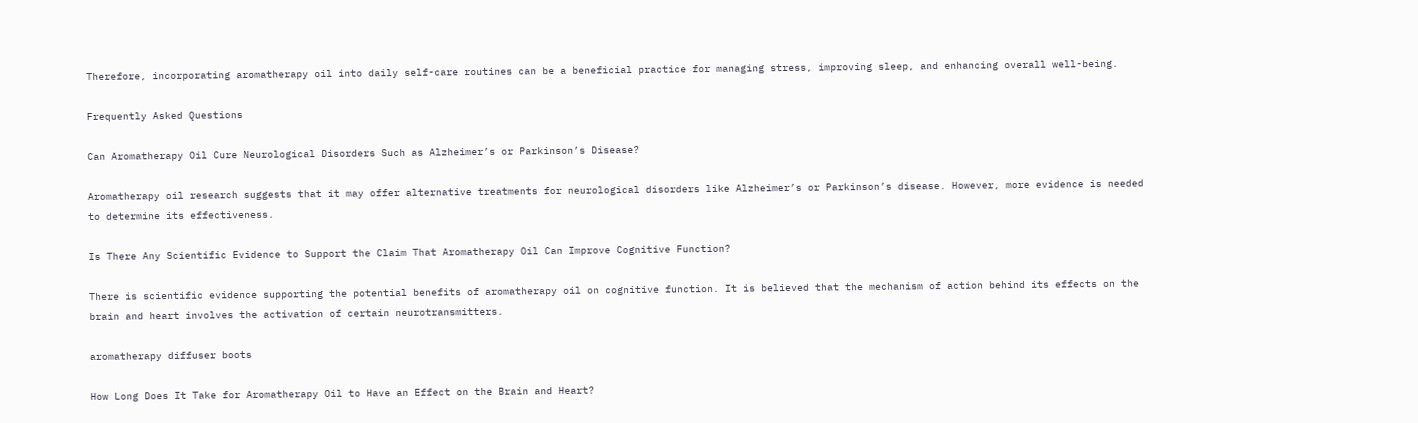Therefore, incorporating aromatherapy oil into daily self-care routines can be a beneficial practice for managing stress, improving sleep, and enhancing overall well-being.

Frequently Asked Questions

Can Aromatherapy Oil Cure Neurological Disorders Such as Alzheimer’s or Parkinson’s Disease?

Aromatherapy oil research suggests that it may offer alternative treatments for neurological disorders like Alzheimer’s or Parkinson’s disease. However, more evidence is needed to determine its effectiveness.

Is There Any Scientific Evidence to Support the Claim That Aromatherapy Oil Can Improve Cognitive Function?

There is scientific evidence supporting the potential benefits of aromatherapy oil on cognitive function. It is believed that the mechanism of action behind its effects on the brain and heart involves the activation of certain neurotransmitters.

aromatherapy diffuser boots

How Long Does It Take for Aromatherapy Oil to Have an Effect on the Brain and Heart?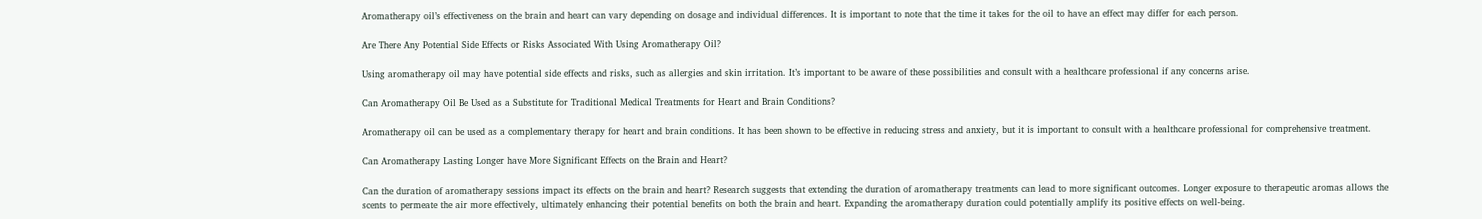Aromatherapy oil’s effectiveness on the brain and heart can vary depending on dosage and individual differences. It is important to note that the time it takes for the oil to have an effect may differ for each person.

Are There Any Potential Side Effects or Risks Associated With Using Aromatherapy Oil?

Using aromatherapy oil may have potential side effects and risks, such as allergies and skin irritation. It’s important to be aware of these possibilities and consult with a healthcare professional if any concerns arise.

Can Aromatherapy Oil Be Used as a Substitute for Traditional Medical Treatments for Heart and Brain Conditions?

Aromatherapy oil can be used as a complementary therapy for heart and brain conditions. It has been shown to be effective in reducing stress and anxiety, but it is important to consult with a healthcare professional for comprehensive treatment.

Can Aromatherapy Lasting Longer have More Significant Effects on the Brain and Heart?

Can the duration of aromatherapy sessions impact its effects on the brain and heart? Research suggests that extending the duration of aromatherapy treatments can lead to more significant outcomes. Longer exposure to therapeutic aromas allows the scents to permeate the air more effectively, ultimately enhancing their potential benefits on both the brain and heart. Expanding the aromatherapy duration could potentially amplify its positive effects on well-being.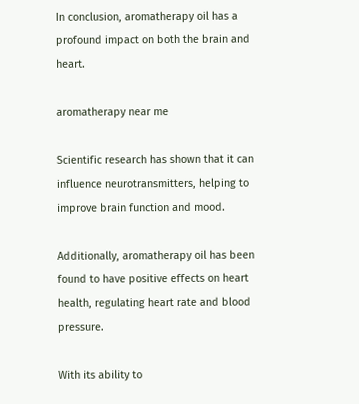In conclusion, aromatherapy oil has a profound impact on both the brain and heart.

aromatherapy near me

Scientific research has shown that it can influence neurotransmitters, helping to improve brain function and mood.

Additionally, aromatherapy oil has been found to have positive effects on heart health, regulating heart rate and blood pressure.

With its ability to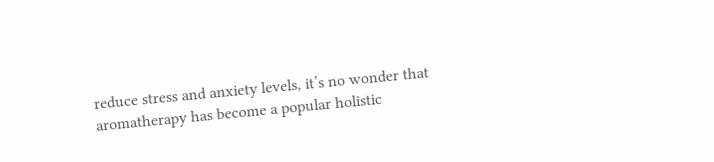reduce stress and anxiety levels, it’s no wonder that aromatherapy has become a popular holistic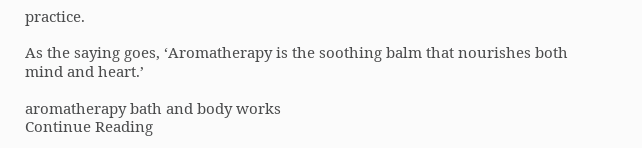practice.

As the saying goes, ‘Aromatherapy is the soothing balm that nourishes both mind and heart.’

aromatherapy bath and body works
Continue Reading